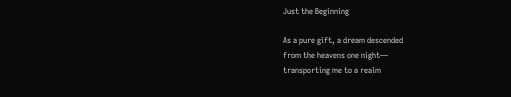Just the Beginning

As a pure gift, a dream descended
from the heavens one night—
transporting me to a realm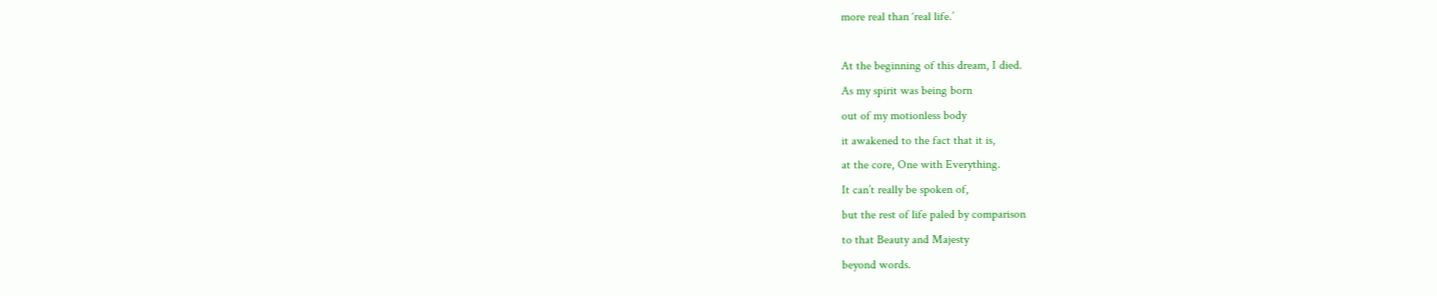more real than ‘real life.’

At the beginning of this dream, I died.
As my spirit was being born
out of my motionless body
it awakened to the fact that it is,
at the core, One with Everything.
It can’t really be spoken of,
but the rest of life paled by comparison
to that Beauty and Majesty
beyond words.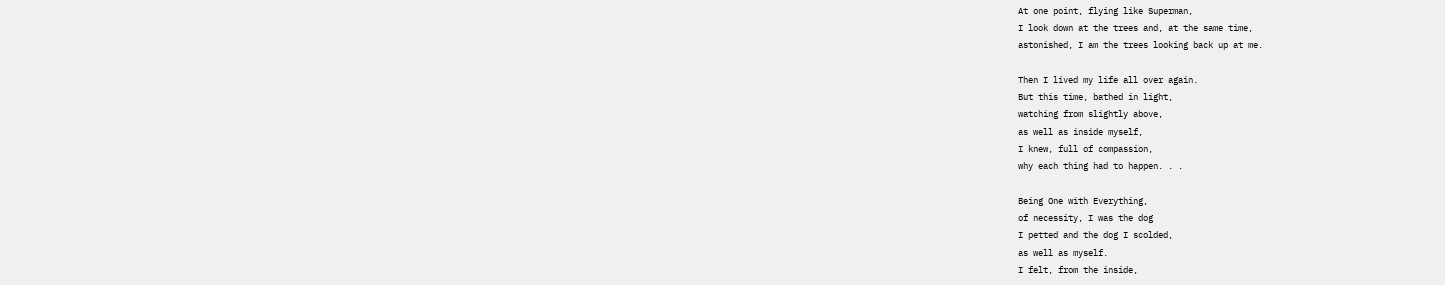At one point, flying like Superman,
I look down at the trees and, at the same time,
astonished, I am the trees looking back up at me.

Then I lived my life all over again.
But this time, bathed in light,
watching from slightly above,
as well as inside myself,
I knew, full of compassion,
why each thing had to happen. . .

Being One with Everything,
of necessity, I was the dog
I petted and the dog I scolded,
as well as myself.
I felt, from the inside,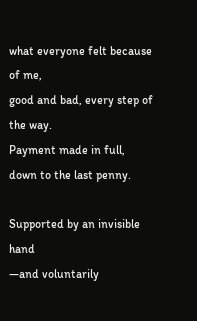what everyone felt because of me,
good and bad, every step of the way.
Payment made in full,
down to the last penny.

Supported by an invisible hand
—and voluntarily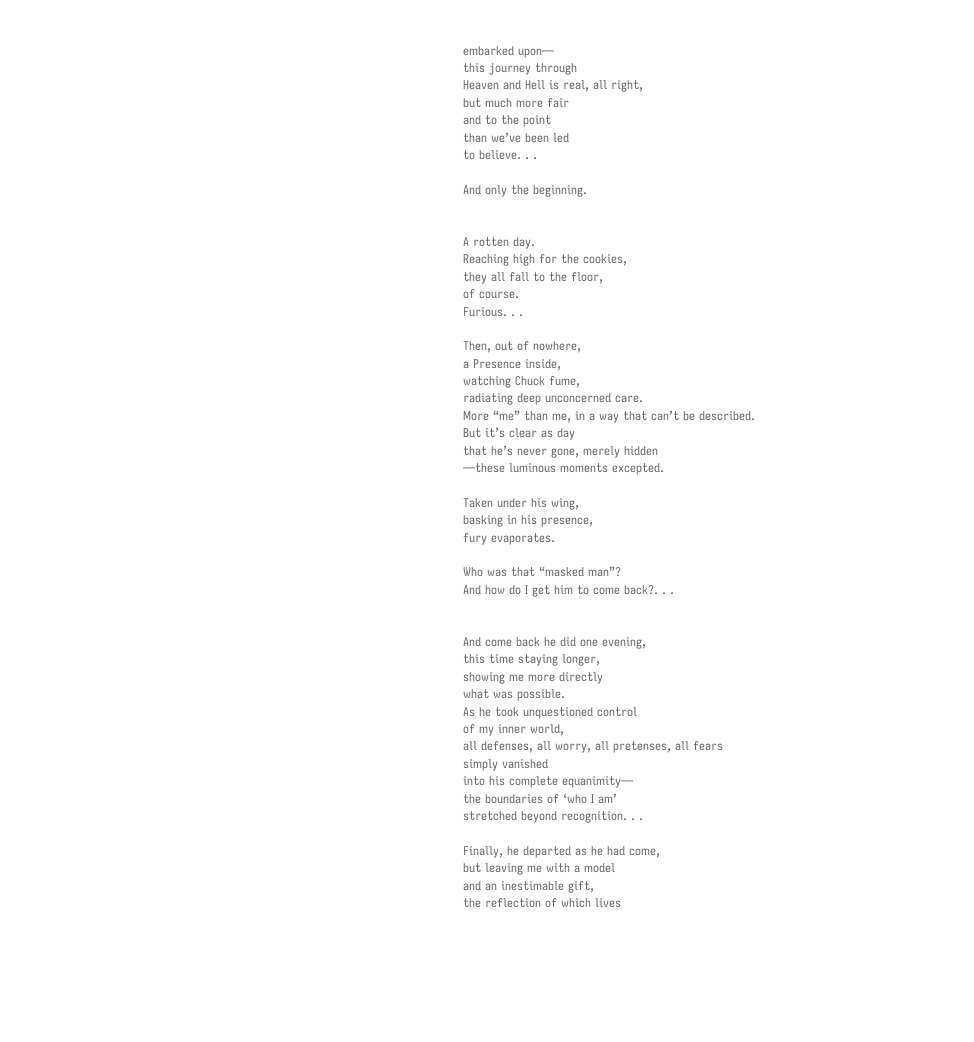embarked upon—
this journey through
Heaven and Hell is real, all right,
but much more fair
and to the point
than we’ve been led
to believe. . .

And only the beginning.


A rotten day.
Reaching high for the cookies,
they all fall to the floor,
of course.
Furious. . .

Then, out of nowhere,
a Presence inside,
watching Chuck fume,
radiating deep unconcerned care.
More “me” than me, in a way that can’t be described.
But it’s clear as day
that he’s never gone, merely hidden
—these luminous moments excepted.

Taken under his wing,
basking in his presence,
fury evaporates.

Who was that “masked man”?
And how do I get him to come back?. . .


And come back he did one evening,
this time staying longer,
showing me more directly
what was possible.
As he took unquestioned control
of my inner world,
all defenses, all worry, all pretenses, all fears
simply vanished
into his complete equanimity—
the boundaries of ‘who I am’
stretched beyond recognition. . .

Finally, he departed as he had come,
but leaving me with a model
and an inestimable gift,
the reflection of which lives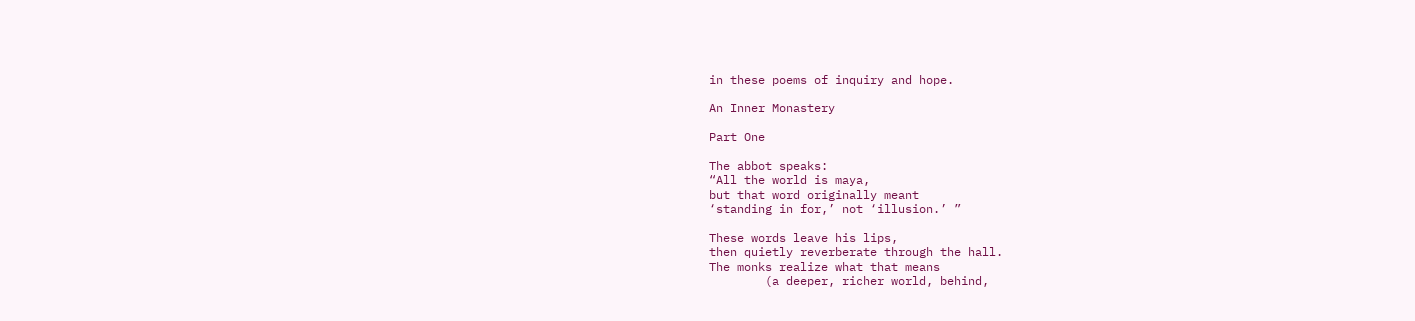in these poems of inquiry and hope.

An Inner Monastery

Part One

The abbot speaks:
“All the world is maya,
but that word originally meant
‘standing in for,’ not ‘illusion.’ ”

These words leave his lips,
then quietly reverberate through the hall.
The monks realize what that means
        (a deeper, richer world, behind,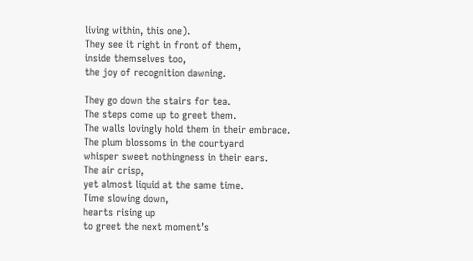living within, this one).
They see it right in front of them,
inside themselves too,
the joy of recognition dawning.

They go down the stairs for tea.
The steps come up to greet them.
The walls lovingly hold them in their embrace.
The plum blossoms in the courtyard
whisper sweet nothingness in their ears.
The air crisp,
yet almost liquid at the same time.
Time slowing down,
hearts rising up
to greet the next moment’s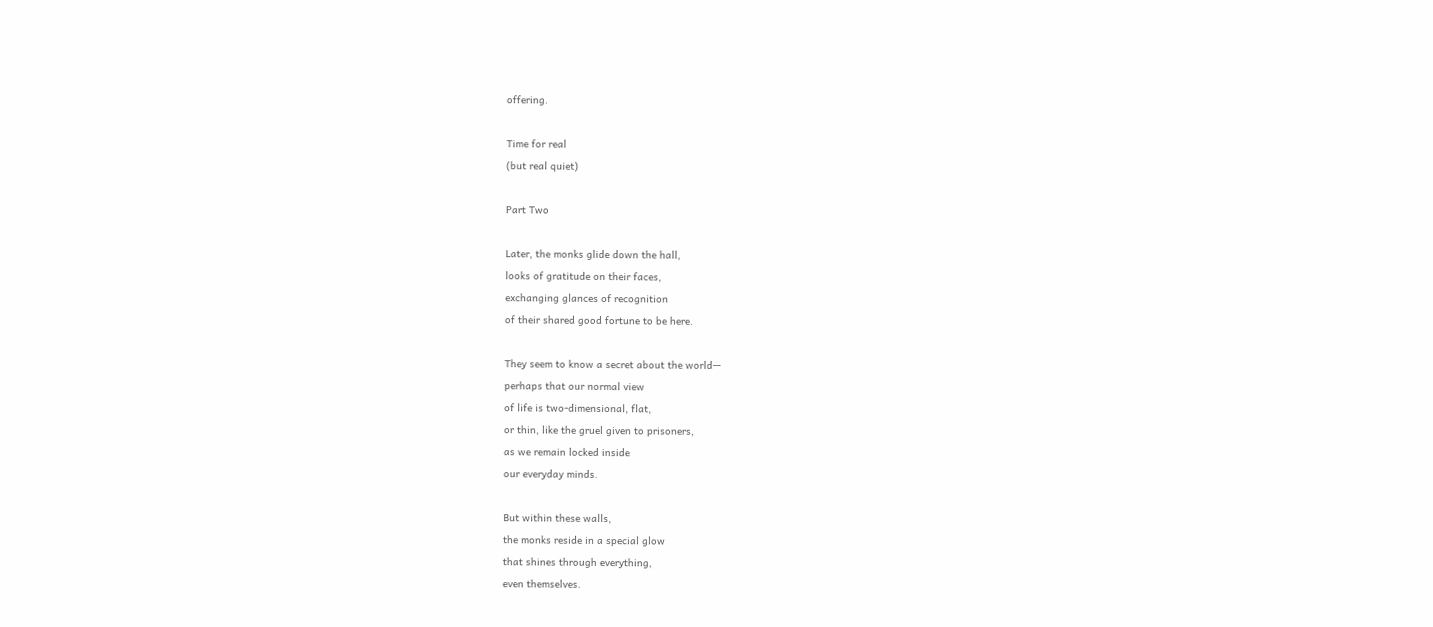offering.

Time for real
(but real quiet)

Part Two

Later, the monks glide down the hall,
looks of gratitude on their faces,
exchanging glances of recognition
of their shared good fortune to be here.

They seem to know a secret about the world—
perhaps that our normal view
of life is two-dimensional, flat,
or thin, like the gruel given to prisoners,
as we remain locked inside
our everyday minds.

But within these walls,
the monks reside in a special glow
that shines through everything,
even themselves.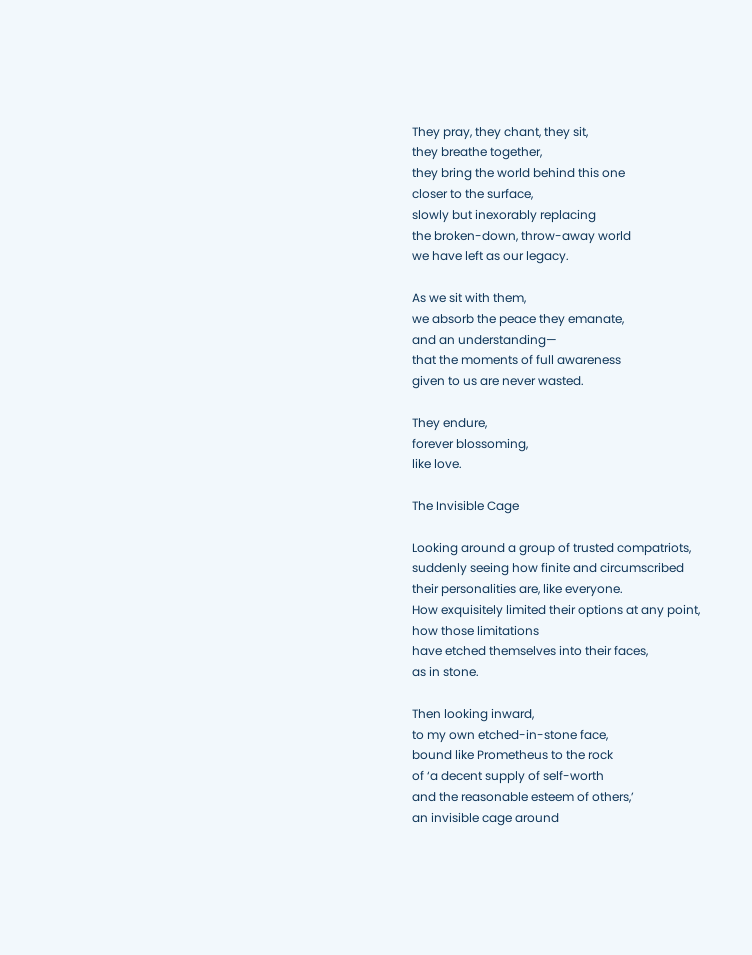They pray, they chant, they sit,
they breathe together,
they bring the world behind this one
closer to the surface,
slowly but inexorably replacing
the broken-down, throw-away world
we have left as our legacy.

As we sit with them,
we absorb the peace they emanate,
and an understanding—
that the moments of full awareness
given to us are never wasted.

They endure,
forever blossoming,
like love.

The Invisible Cage

Looking around a group of trusted compatriots,
suddenly seeing how finite and circumscribed
their personalities are, like everyone.
How exquisitely limited their options at any point,
how those limitations
have etched themselves into their faces,
as in stone.

Then looking inward,
to my own etched-in-stone face,
bound like Prometheus to the rock
of ‘a decent supply of self-worth
and the reasonable esteem of others,’
an invisible cage around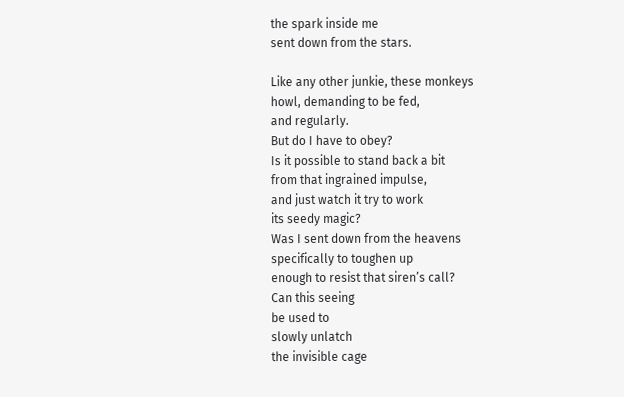the spark inside me
sent down from the stars.

Like any other junkie, these monkeys
howl, demanding to be fed,
and regularly.
But do I have to obey?
Is it possible to stand back a bit
from that ingrained impulse,
and just watch it try to work
its seedy magic?
Was I sent down from the heavens
specifically to toughen up
enough to resist that siren’s call?
Can this seeing
be used to
slowly unlatch
the invisible cage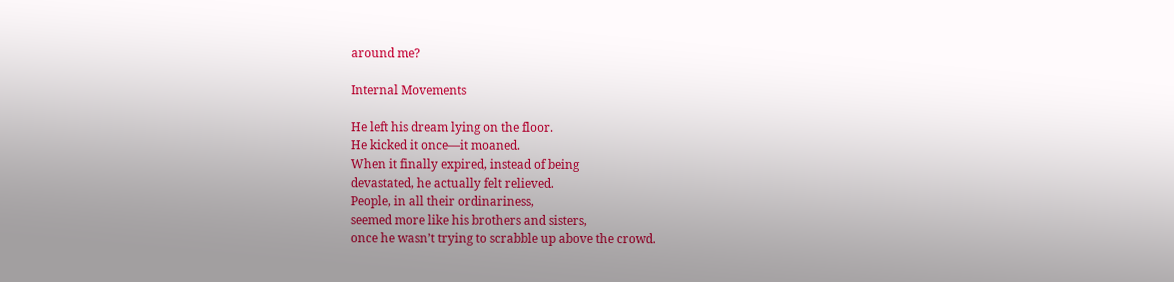around me?

Internal Movements

He left his dream lying on the floor.
He kicked it once—it moaned.
When it finally expired, instead of being
devastated, he actually felt relieved.
People, in all their ordinariness,
seemed more like his brothers and sisters,
once he wasn’t trying to scrabble up above the crowd.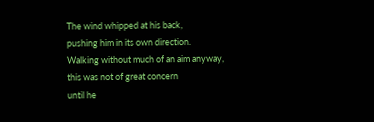The wind whipped at his back,
pushing him in its own direction.
Walking without much of an aim anyway,
this was not of great concern
until he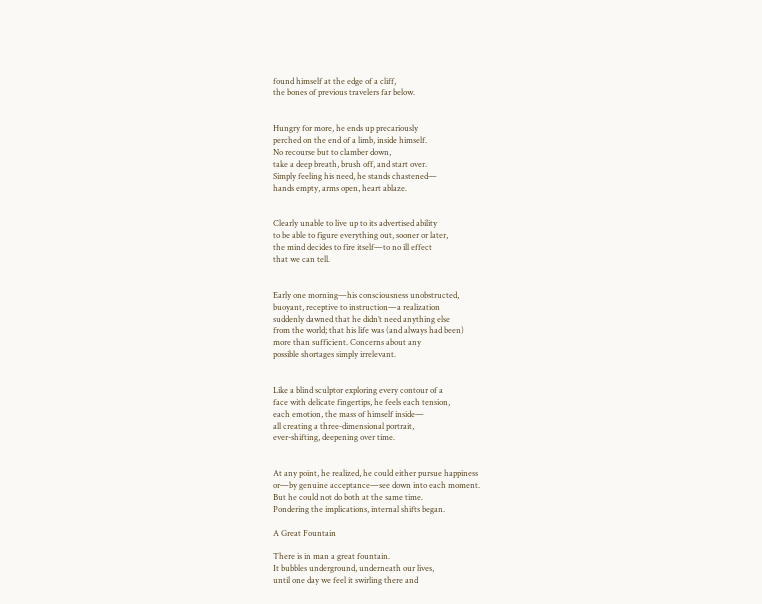found himself at the edge of a cliff,
the bones of previous travelers far below.


Hungry for more, he ends up precariously
perched on the end of a limb, inside himself.
No recourse but to clamber down,
take a deep breath, brush off, and start over.
Simply feeling his need, he stands chastened—
hands empty, arms open, heart ablaze.


Clearly unable to live up to its advertised ability
to be able to figure everything out, sooner or later,
the mind decides to fire itself—to no ill effect
that we can tell.


Early one morning—his consciousness unobstructed,
buoyant, receptive to instruction—a realization
suddenly dawned that he didn’t need anything else
from the world; that his life was (and always had been)
more than sufficient. Concerns about any
possible shortages simply irrelevant.


Like a blind sculptor exploring every contour of a
face with delicate fingertips, he feels each tension,
each emotion, the mass of himself inside—
all creating a three-dimensional portrait,
ever-shifting, deepening over time.


At any point, he realized, he could either pursue happiness
or—by genuine acceptance—see down into each moment.
But he could not do both at the same time.
Pondering the implications, internal shifts began.

A Great Fountain

There is in man a great fountain.
It bubbles underground, underneath our lives,
until one day we feel it swirling there and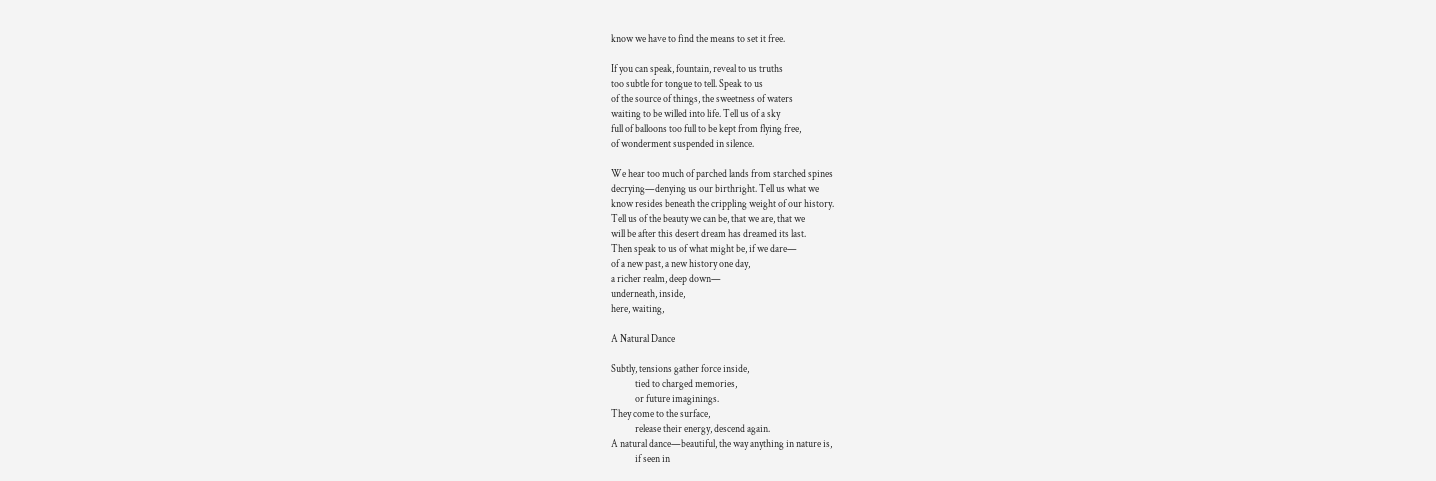know we have to find the means to set it free.

If you can speak, fountain, reveal to us truths
too subtle for tongue to tell. Speak to us
of the source of things, the sweetness of waters
waiting to be willed into life. Tell us of a sky
full of balloons too full to be kept from flying free,
of wonderment suspended in silence.

We hear too much of parched lands from starched spines
decrying—denying us our birthright. Tell us what we
know resides beneath the crippling weight of our history.
Tell us of the beauty we can be, that we are, that we
will be after this desert dream has dreamed its last.
Then speak to us of what might be, if we dare—
of a new past, a new history one day,
a richer realm, deep down—
underneath, inside,
here, waiting,

A Natural Dance

Subtly, tensions gather force inside,
            tied to charged memories,
            or future imaginings.
They come to the surface,
            release their energy, descend again.
A natural dance—beautiful, the way anything in nature is,
            if seen in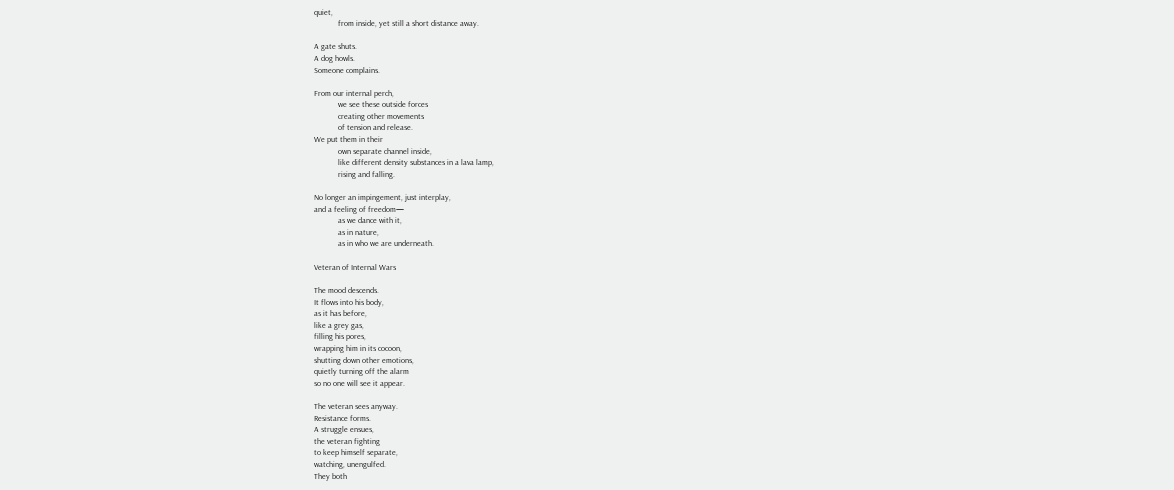quiet,
            from inside, yet still a short distance away.

A gate shuts.
A dog howls.
Someone complains.

From our internal perch,
            we see these outside forces
            creating other movements
            of tension and release.
We put them in their
            own separate channel inside,
            like different density substances in a lava lamp,
            rising and falling.

No longer an impingement, just interplay,
and a feeling of freedom—
            as we dance with it,
            as in nature,
            as in who we are underneath.

Veteran of Internal Wars

The mood descends.
It flows into his body,
as it has before,
like a grey gas,
filling his pores,
wrapping him in its cocoon,
shutting down other emotions,
quietly turning off the alarm
so no one will see it appear.

The veteran sees anyway.
Resistance forms.
A struggle ensues,
the veteran fighting
to keep himself separate,
watching, unengulfed.
They both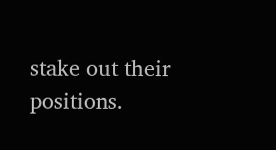stake out their positions.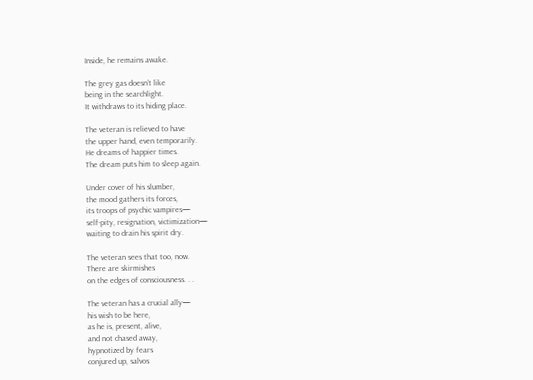Inside, he remains awake.

The grey gas doesn’t like
being in the searchlight.
It withdraws to its hiding place.

The veteran is relieved to have
the upper hand, even temporarily.
He dreams of happier times.
The dream puts him to sleep again.

Under cover of his slumber,
the mood gathers its forces,
its troops of psychic vampires—
self-pity, resignation, victimization—
waiting to drain his spirit dry.

The veteran sees that too, now.
There are skirmishes
on the edges of consciousness. . .

The veteran has a crucial ally—
his wish to be here,
as he is, present, alive,
and not chased away,
hypnotized by fears
conjured up, salvos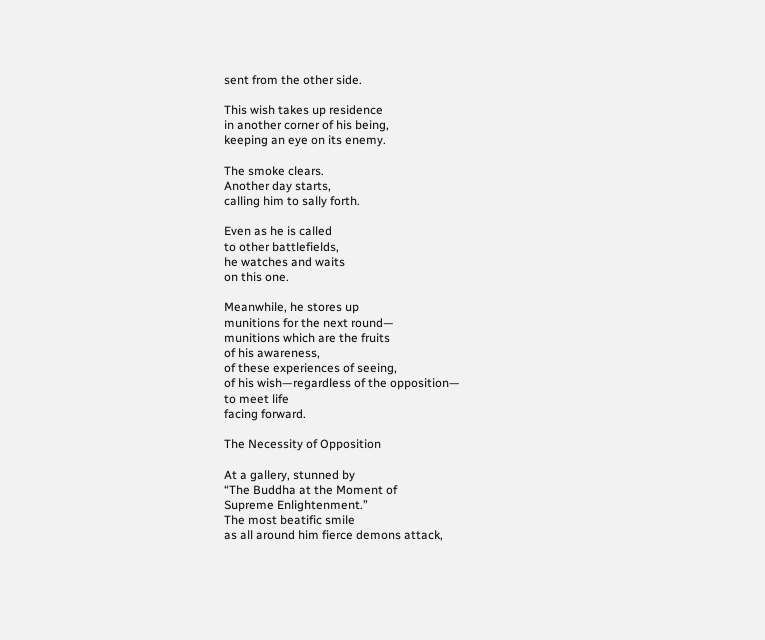sent from the other side.

This wish takes up residence
in another corner of his being,
keeping an eye on its enemy.

The smoke clears.
Another day starts,
calling him to sally forth.

Even as he is called
to other battlefields,
he watches and waits
on this one.

Meanwhile, he stores up
munitions for the next round—
munitions which are the fruits
of his awareness,
of these experiences of seeing,
of his wish—regardless of the opposition—
to meet life
facing forward.

The Necessity of Opposition

At a gallery, stunned by
“The Buddha at the Moment of
Supreme Enlightenment.”
The most beatific smile
as all around him fierce demons attack,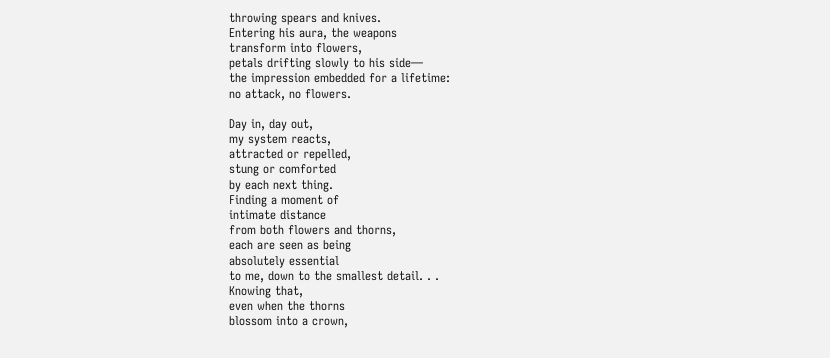throwing spears and knives.
Entering his aura, the weapons
transform into flowers,
petals drifting slowly to his side—
the impression embedded for a lifetime:
no attack, no flowers.

Day in, day out,
my system reacts,
attracted or repelled,
stung or comforted
by each next thing.
Finding a moment of
intimate distance
from both flowers and thorns,
each are seen as being
absolutely essential
to me, down to the smallest detail. . .
Knowing that,
even when the thorns
blossom into a crown,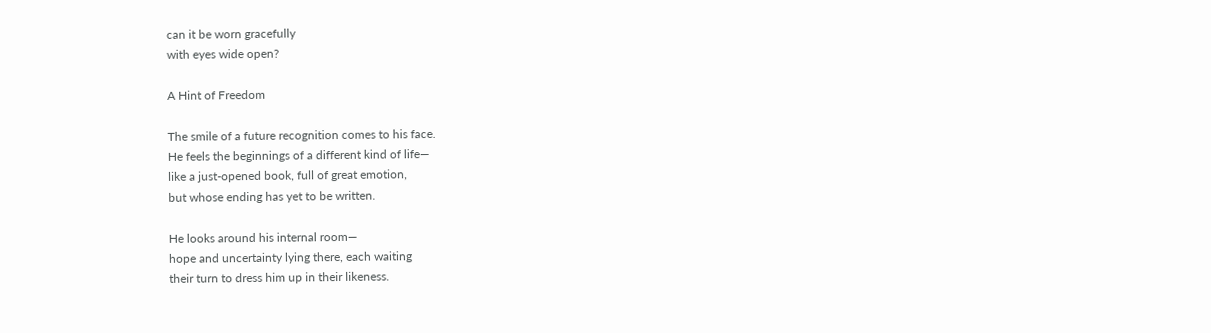can it be worn gracefully
with eyes wide open?

A Hint of Freedom

The smile of a future recognition comes to his face.
He feels the beginnings of a different kind of life—
like a just-opened book, full of great emotion,
but whose ending has yet to be written.

He looks around his internal room—
hope and uncertainty lying there, each waiting
their turn to dress him up in their likeness.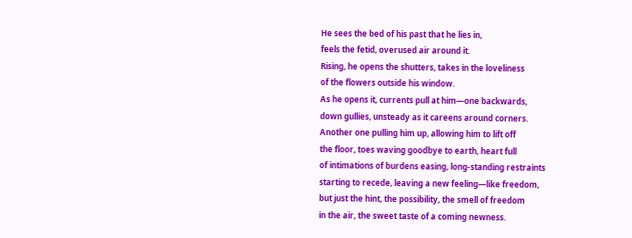He sees the bed of his past that he lies in,
feels the fetid, overused air around it.
Rising, he opens the shutters, takes in the loveliness
of the flowers outside his window.
As he opens it, currents pull at him—one backwards,
down gullies, unsteady as it careens around corners.
Another one pulling him up, allowing him to lift off
the floor, toes waving goodbye to earth, heart full
of intimations of burdens easing, long-standing restraints
starting to recede, leaving a new feeling—like freedom,
but just the hint, the possibility, the smell of freedom
in the air, the sweet taste of a coming newness.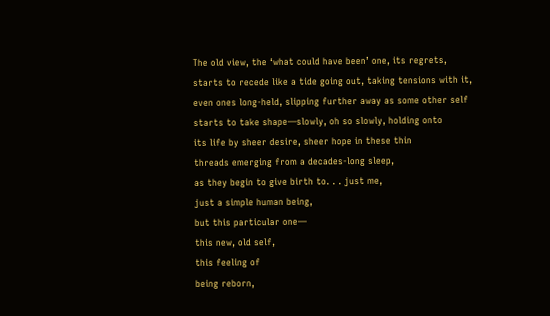The old view, the ‘what could have been’ one, its regrets,
starts to recede like a tide going out, taking tensions with it,
even ones long-held, slipping further away as some other self
starts to take shape—slowly, oh so slowly, holding onto
its life by sheer desire, sheer hope in these thin
threads emerging from a decades-long sleep,
as they begin to give birth to. . . just me,
just a simple human being,
but this particular one—
this new, old self,
this feeling of
being reborn,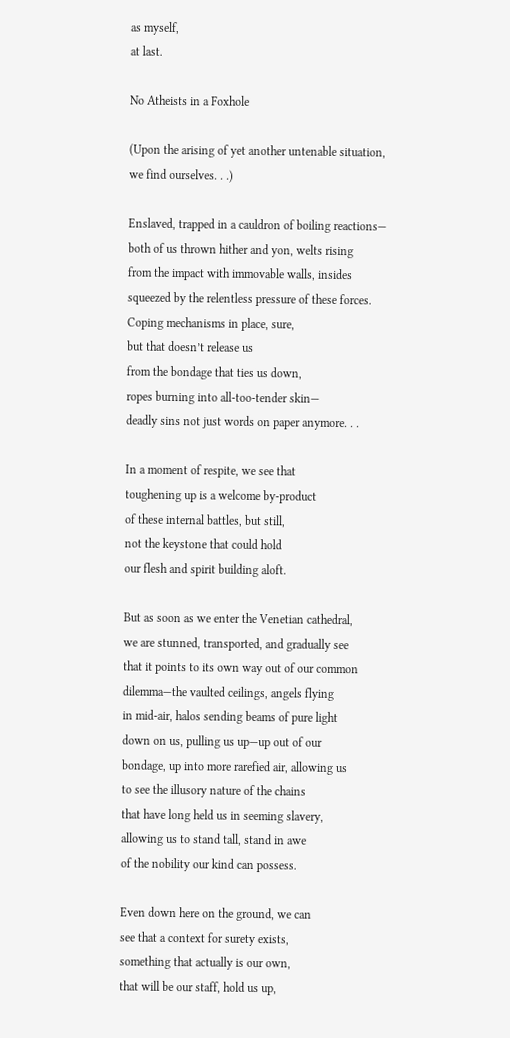as myself,
at last.

No Atheists in a Foxhole

(Upon the arising of yet another untenable situation,
we find ourselves. . .)

Enslaved, trapped in a cauldron of boiling reactions—
both of us thrown hither and yon, welts rising
from the impact with immovable walls, insides
squeezed by the relentless pressure of these forces.
Coping mechanisms in place, sure,
but that doesn’t release us
from the bondage that ties us down,
ropes burning into all-too-tender skin—
deadly sins not just words on paper anymore. . .

In a moment of respite, we see that
toughening up is a welcome by-product
of these internal battles, but still,
not the keystone that could hold
our flesh and spirit building aloft.

But as soon as we enter the Venetian cathedral,
we are stunned, transported, and gradually see
that it points to its own way out of our common
dilemma—the vaulted ceilings, angels flying
in mid-air, halos sending beams of pure light
down on us, pulling us up—up out of our
bondage, up into more rarefied air, allowing us
to see the illusory nature of the chains
that have long held us in seeming slavery,
allowing us to stand tall, stand in awe
of the nobility our kind can possess.

Even down here on the ground, we can
see that a context for surety exists,
something that actually is our own,
that will be our staff, hold us up,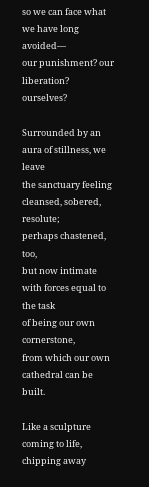so we can face what we have long avoided—
our punishment? our liberation? ourselves?

Surrounded by an aura of stillness, we leave
the sanctuary feeling cleansed, sobered, resolute;
perhaps chastened, too,
but now intimate with forces equal to the task
of being our own cornerstone,
from which our own cathedral can be built.

Like a sculpture coming to life, chipping away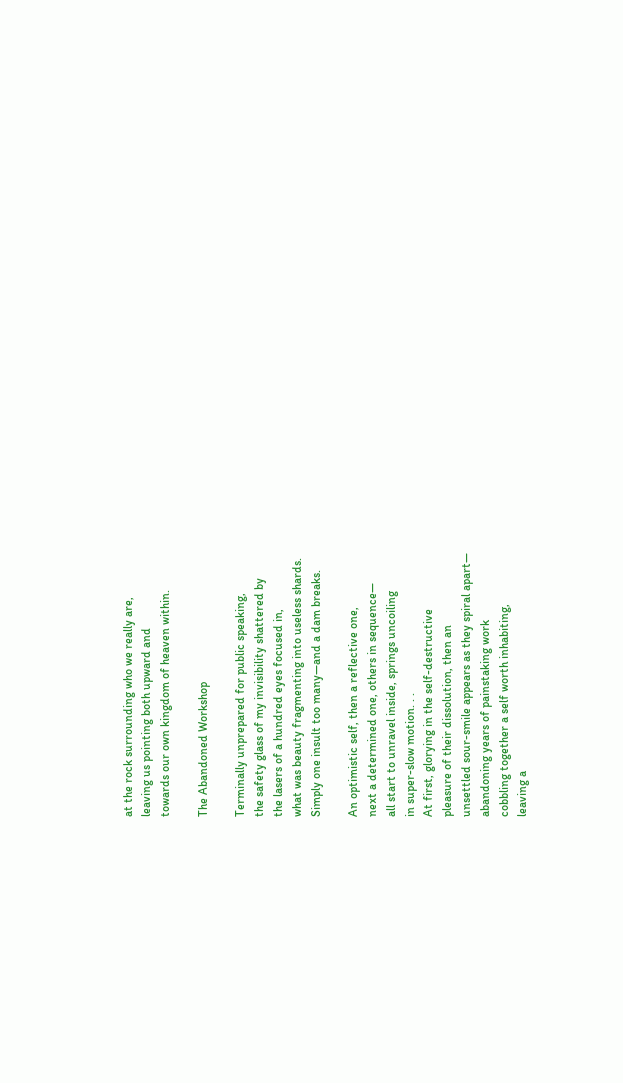at the rock surrounding who we really are,
leaving us pointing both upward and
towards our own kingdom of heaven within.

The Abandoned Workshop

Terminally unprepared for public speaking,
the safety glass of my invisibility shattered by
the lasers of a hundred eyes focused in,
what was beauty fragmenting into useless shards.
Simply one insult too many—and a dam breaks.

An optimistic self, then a reflective one,
next a determined one, others in sequence—
all start to unravel inside, springs uncoiling
in super-slow motion. . .
At first, glorying in the self-destructive
pleasure of their dissolution, then an
unsettled sour-smile appears as they spiral apart—
abandoning years of painstaking work
cobbling together a self worth inhabiting,
leaving a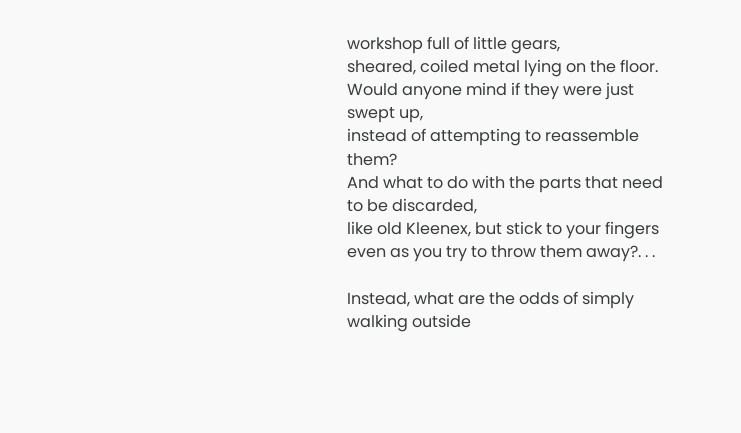workshop full of little gears,
sheared, coiled metal lying on the floor.
Would anyone mind if they were just swept up,
instead of attempting to reassemble them?
And what to do with the parts that need to be discarded,
like old Kleenex, but stick to your fingers
even as you try to throw them away?. . .

Instead, what are the odds of simply
walking outside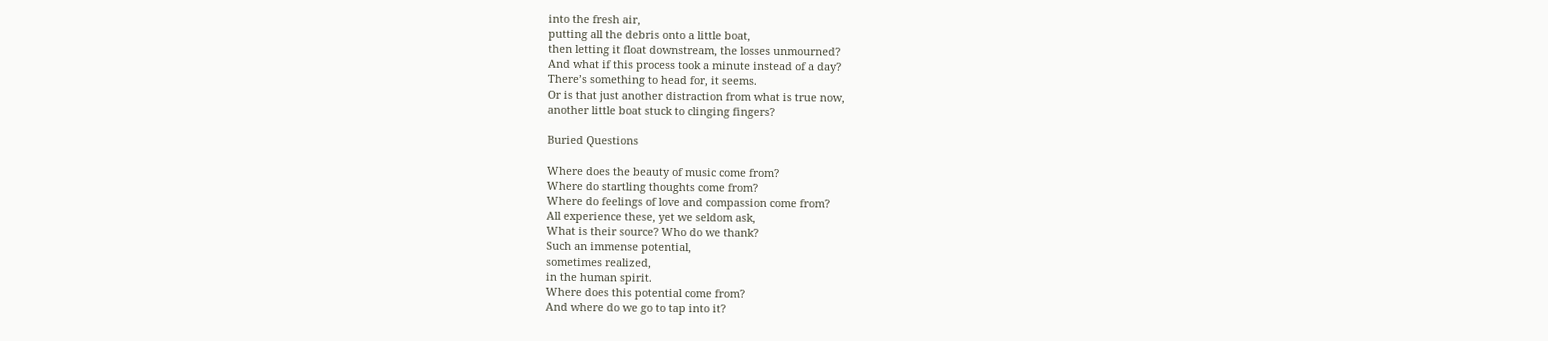into the fresh air,
putting all the debris onto a little boat,
then letting it float downstream, the losses unmourned?
And what if this process took a minute instead of a day?
There’s something to head for, it seems.
Or is that just another distraction from what is true now,
another little boat stuck to clinging fingers?

Buried Questions

Where does the beauty of music come from?
Where do startling thoughts come from?
Where do feelings of love and compassion come from?
All experience these, yet we seldom ask,
What is their source? Who do we thank?
Such an immense potential,
sometimes realized,
in the human spirit.
Where does this potential come from?
And where do we go to tap into it?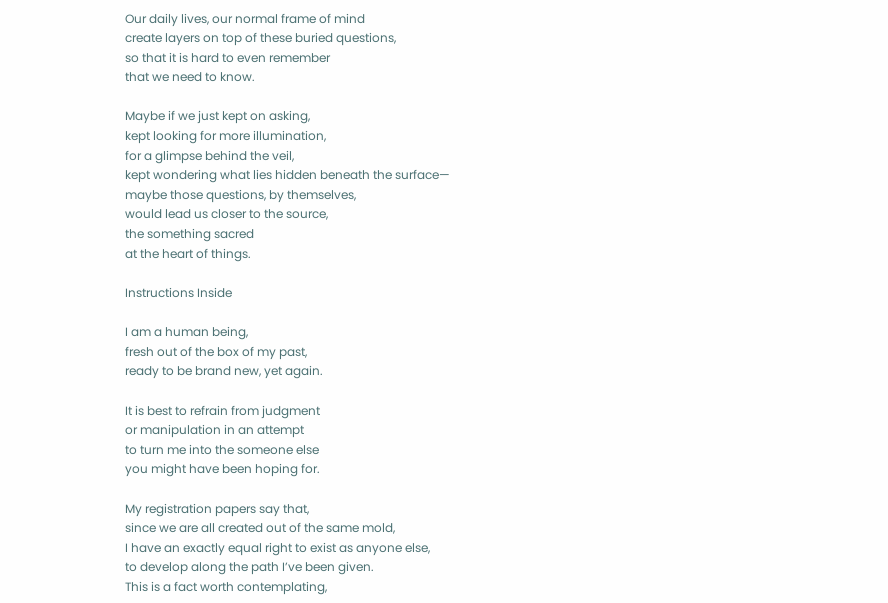Our daily lives, our normal frame of mind
create layers on top of these buried questions,
so that it is hard to even remember
that we need to know.

Maybe if we just kept on asking,
kept looking for more illumination,
for a glimpse behind the veil,
kept wondering what lies hidden beneath the surface—
maybe those questions, by themselves,
would lead us closer to the source,
the something sacred
at the heart of things.

Instructions Inside

I am a human being,
fresh out of the box of my past,
ready to be brand new, yet again.

It is best to refrain from judgment
or manipulation in an attempt
to turn me into the someone else
you might have been hoping for.

My registration papers say that,
since we are all created out of the same mold,
I have an exactly equal right to exist as anyone else,
to develop along the path I’ve been given.
This is a fact worth contemplating,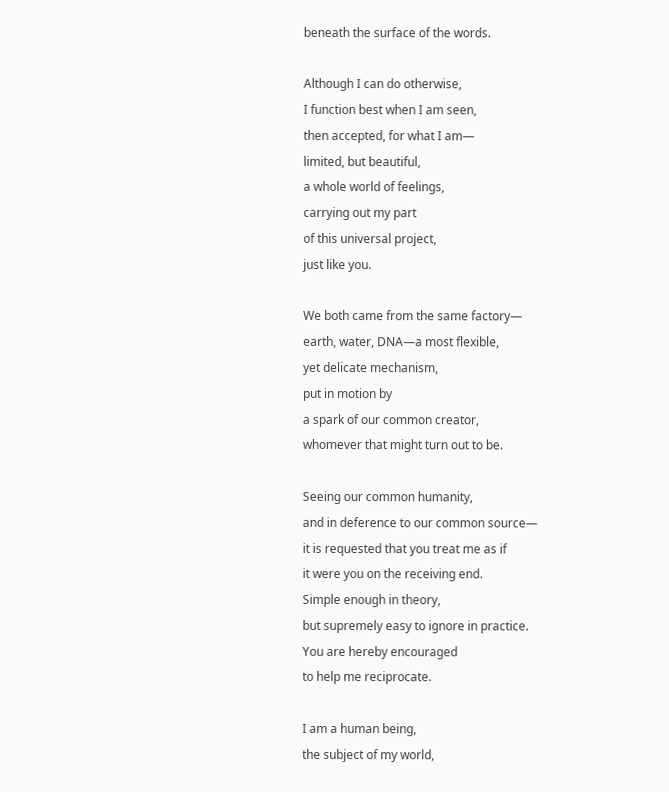beneath the surface of the words.

Although I can do otherwise,
I function best when I am seen,
then accepted, for what I am—
limited, but beautiful,
a whole world of feelings,
carrying out my part
of this universal project,
just like you.

We both came from the same factory—
earth, water, DNA—a most flexible,
yet delicate mechanism,
put in motion by
a spark of our common creator,
whomever that might turn out to be.

Seeing our common humanity,
and in deference to our common source—
it is requested that you treat me as if
it were you on the receiving end.
Simple enough in theory,
but supremely easy to ignore in practice.
You are hereby encouraged
to help me reciprocate.

I am a human being,
the subject of my world,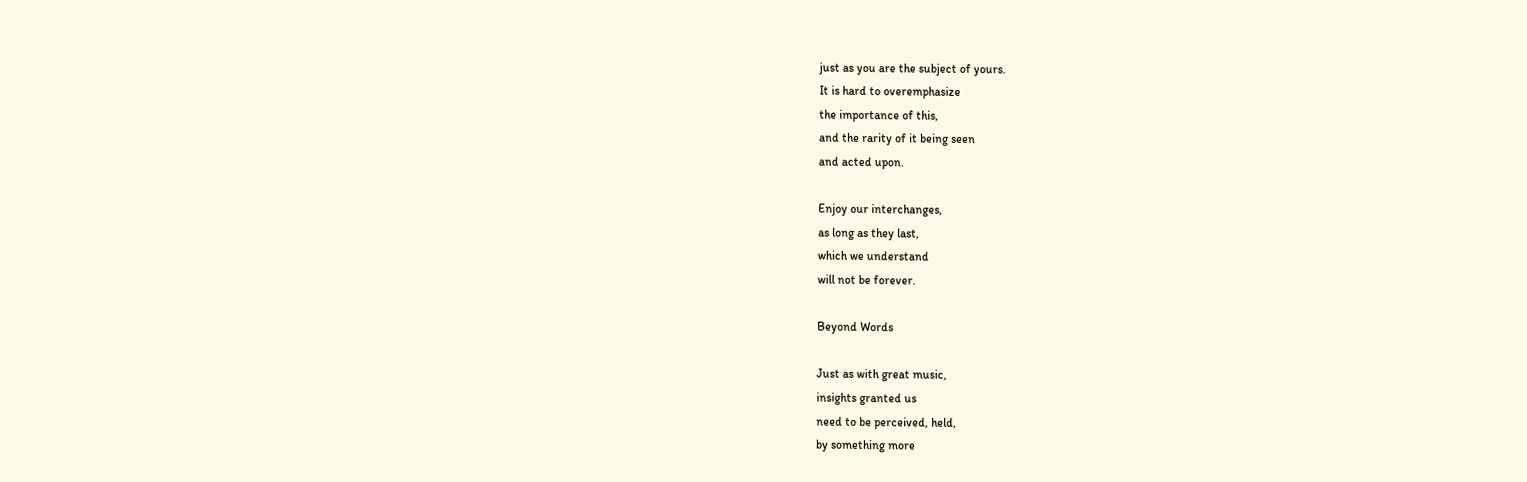just as you are the subject of yours.
It is hard to overemphasize
the importance of this,
and the rarity of it being seen
and acted upon.

Enjoy our interchanges,
as long as they last,
which we understand
will not be forever.

Beyond Words

Just as with great music,
insights granted us
need to be perceived, held,
by something more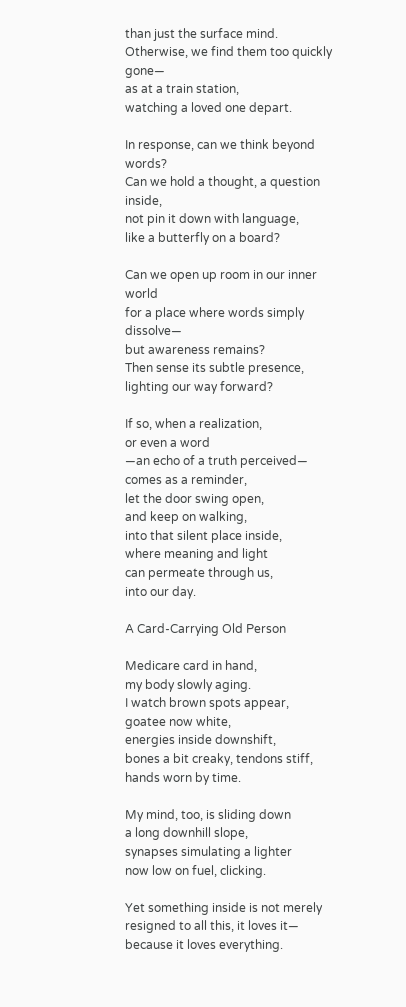than just the surface mind.
Otherwise, we find them too quickly gone—
as at a train station,
watching a loved one depart.

In response, can we think beyond words?
Can we hold a thought, a question inside,
not pin it down with language,
like a butterfly on a board?

Can we open up room in our inner world
for a place where words simply dissolve—
but awareness remains?
Then sense its subtle presence,
lighting our way forward?

If so, when a realization,
or even a word
—an echo of a truth perceived—
comes as a reminder,
let the door swing open,
and keep on walking,
into that silent place inside,
where meaning and light
can permeate through us,
into our day.

A Card-Carrying Old Person

Medicare card in hand,
my body slowly aging.
I watch brown spots appear,
goatee now white,
energies inside downshift,
bones a bit creaky, tendons stiff,
hands worn by time.

My mind, too, is sliding down
a long downhill slope,
synapses simulating a lighter
now low on fuel, clicking.

Yet something inside is not merely
resigned to all this, it loves it—
because it loves everything.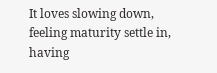It loves slowing down,
feeling maturity settle in,
having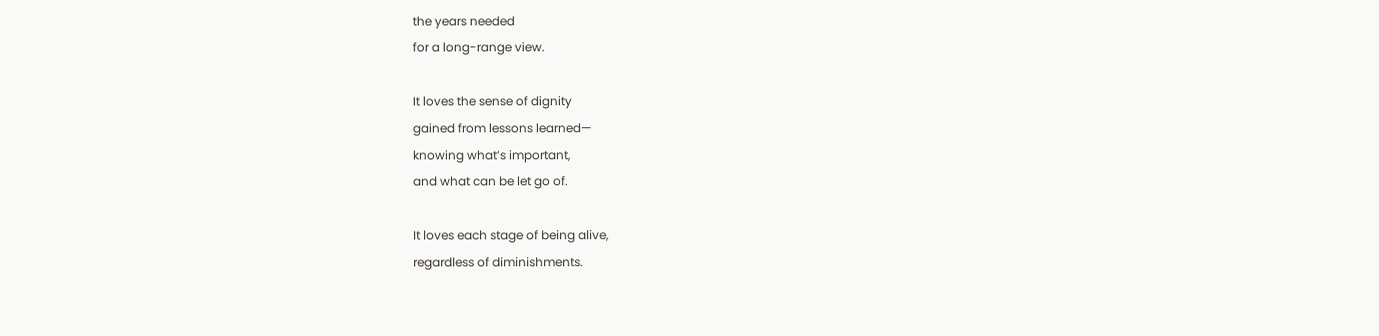the years needed
for a long-range view.

It loves the sense of dignity
gained from lessons learned—
knowing what’s important,
and what can be let go of.

It loves each stage of being alive,
regardless of diminishments.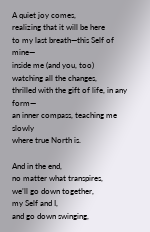A quiet joy comes,
realizing that it will be here
to my last breath—this Self of mine—
inside me (and you, too)
watching all the changes,
thrilled with the gift of life, in any form—
an inner compass, teaching me slowly
where true North is.

And in the end,
no matter what transpires,
we’ll go down together,
my Self and I,
and go down swinging,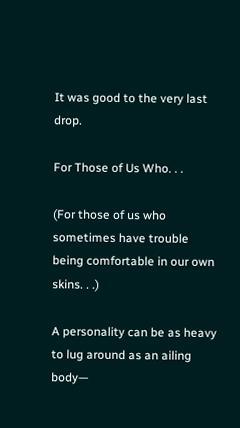It was good to the very last drop.

For Those of Us Who. . .

(For those of us who sometimes have trouble
being comfortable in our own skins. . .)

A personality can be as heavy
to lug around as an ailing body—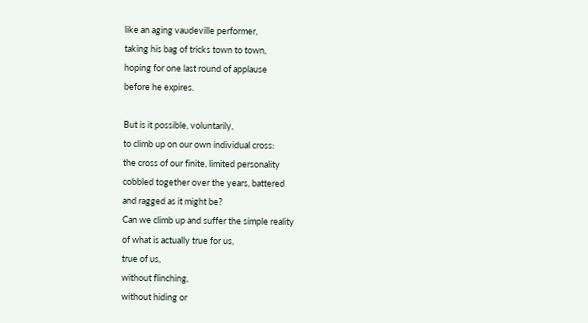like an aging vaudeville performer,
taking his bag of tricks town to town,
hoping for one last round of applause
before he expires.

But is it possible, voluntarily,
to climb up on our own individual cross:
the cross of our finite, limited personality
cobbled together over the years, battered
and ragged as it might be?
Can we climb up and suffer the simple reality
of what is actually true for us,
true of us,
without flinching,
without hiding or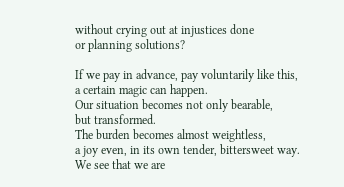without crying out at injustices done
or planning solutions?

If we pay in advance, pay voluntarily like this,
a certain magic can happen.
Our situation becomes not only bearable,
but transformed.
The burden becomes almost weightless,
a joy even, in its own tender, bittersweet way.
We see that we are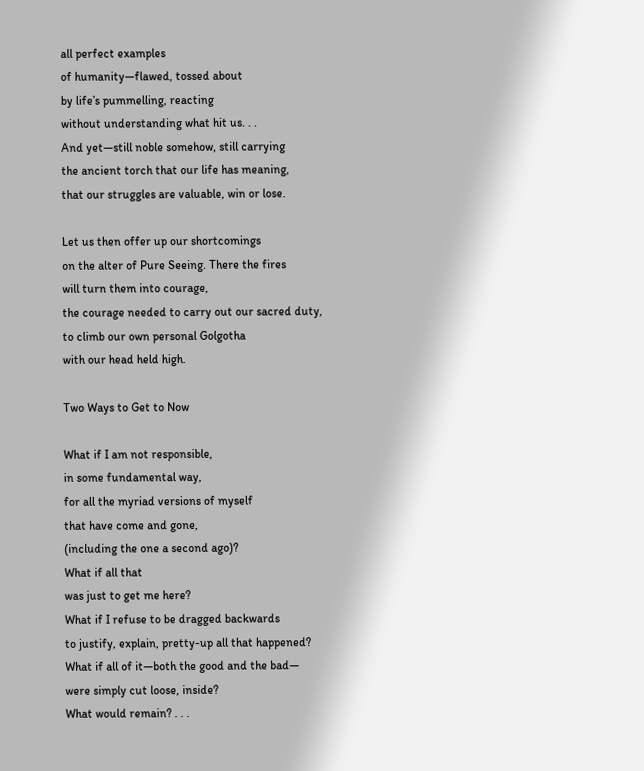all perfect examples
of humanity—flawed, tossed about
by life’s pummelling, reacting
without understanding what hit us. . .
And yet—still noble somehow, still carrying
the ancient torch that our life has meaning,
that our struggles are valuable, win or lose.

Let us then offer up our shortcomings
on the alter of Pure Seeing. There the fires
will turn them into courage,
the courage needed to carry out our sacred duty,
to climb our own personal Golgotha
with our head held high.

Two Ways to Get to Now

What if I am not responsible,
in some fundamental way,
for all the myriad versions of myself
that have come and gone,
(including the one a second ago)?
What if all that
was just to get me here?
What if I refuse to be dragged backwards
to justify, explain, pretty-up all that happened?
What if all of it—both the good and the bad—
were simply cut loose, inside?
What would remain? . . .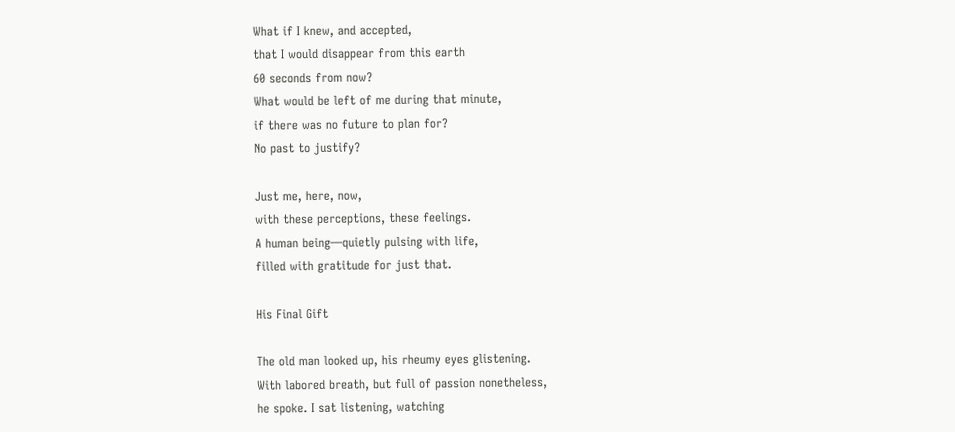What if I knew, and accepted,
that I would disappear from this earth
60 seconds from now?
What would be left of me during that minute,
if there was no future to plan for?
No past to justify?

Just me, here, now,
with these perceptions, these feelings.
A human being—quietly pulsing with life,
filled with gratitude for just that.

His Final Gift

The old man looked up, his rheumy eyes glistening.
With labored breath, but full of passion nonetheless,
he spoke. I sat listening, watching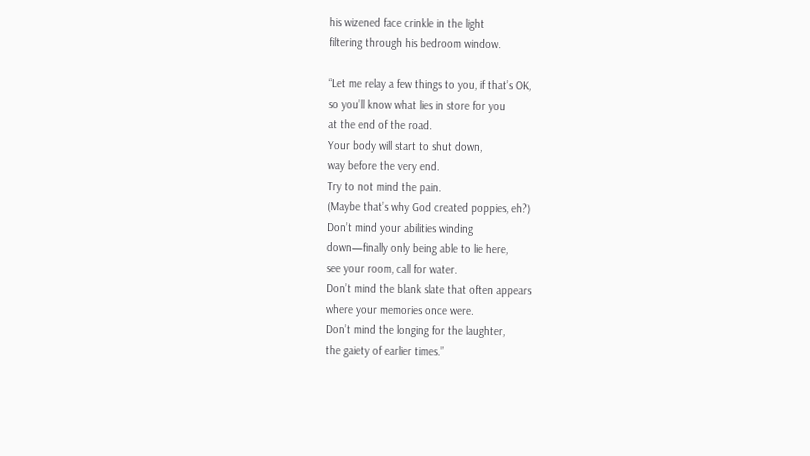his wizened face crinkle in the light
filtering through his bedroom window.

“Let me relay a few things to you, if that’s OK,
so you’ll know what lies in store for you
at the end of the road.
Your body will start to shut down,
way before the very end.
Try to not mind the pain.
(Maybe that’s why God created poppies, eh?)
Don’t mind your abilities winding
down—finally only being able to lie here,
see your room, call for water.
Don’t mind the blank slate that often appears
where your memories once were.
Don’t mind the longing for the laughter,
the gaiety of earlier times.”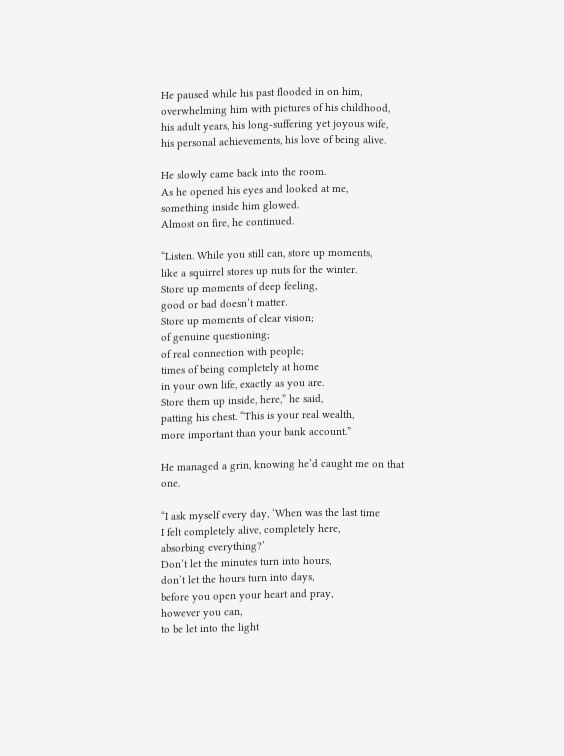He paused while his past flooded in on him,
overwhelming him with pictures of his childhood,
his adult years, his long-suffering yet joyous wife,
his personal achievements, his love of being alive.

He slowly came back into the room.
As he opened his eyes and looked at me,
something inside him glowed.
Almost on fire, he continued.

“Listen. While you still can, store up moments,
like a squirrel stores up nuts for the winter.
Store up moments of deep feeling,
good or bad doesn’t matter.
Store up moments of clear vision;
of genuine questioning;
of real connection with people;
times of being completely at home
in your own life, exactly as you are.
Store them up inside, here,” he said,
patting his chest. “This is your real wealth,
more important than your bank account.”

He managed a grin, knowing he’d caught me on that one.

“I ask myself every day, ‘When was the last time
I felt completely alive, completely here,
absorbing everything?’
Don’t let the minutes turn into hours,
don’t let the hours turn into days,
before you open your heart and pray,
however you can,
to be let into the light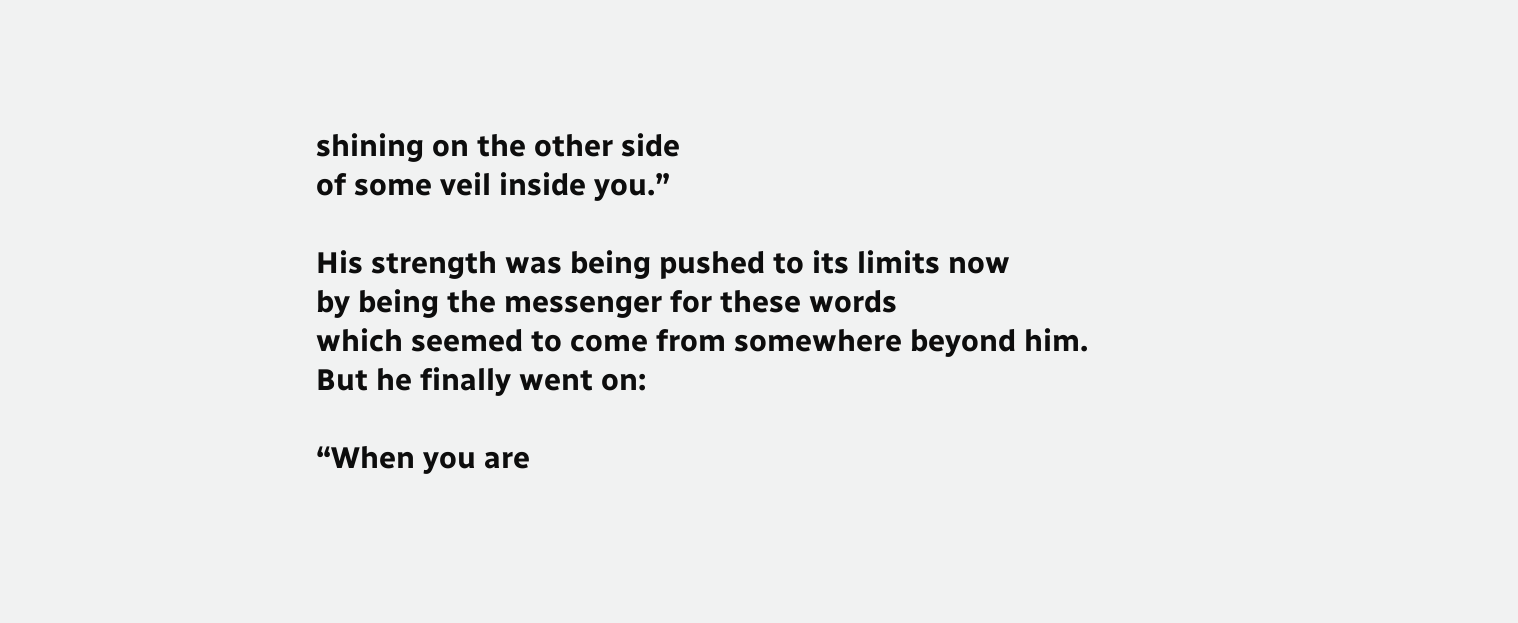shining on the other side
of some veil inside you.”

His strength was being pushed to its limits now
by being the messenger for these words
which seemed to come from somewhere beyond him.
But he finally went on:

“When you are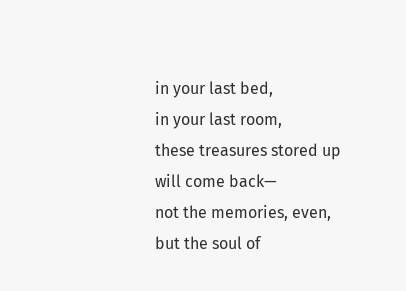in your last bed,
in your last room,
these treasures stored up
will come back—
not the memories, even,
but the soul of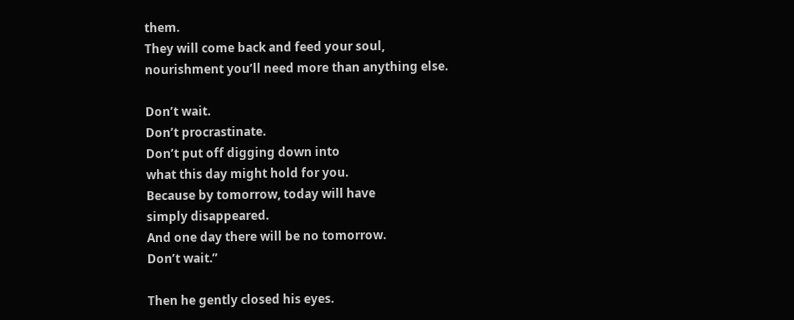them.
They will come back and feed your soul,
nourishment you’ll need more than anything else.

Don’t wait.
Don’t procrastinate.
Don’t put off digging down into
what this day might hold for you.
Because by tomorrow, today will have
simply disappeared.
And one day there will be no tomorrow.
Don’t wait.”

Then he gently closed his eyes.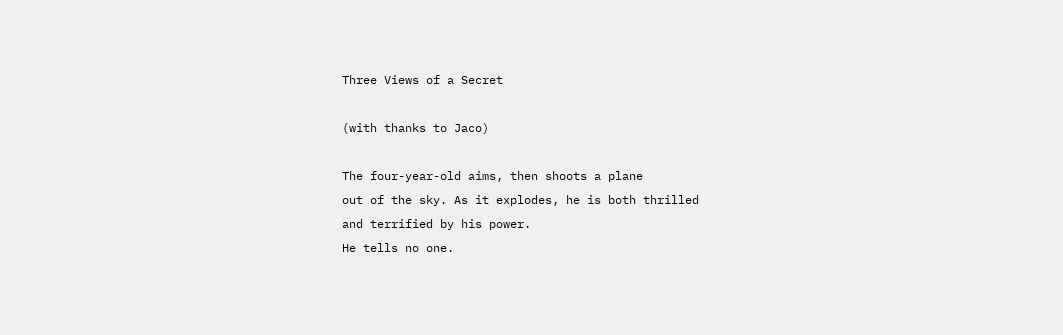Three Views of a Secret

(with thanks to Jaco)

The four-year-old aims, then shoots a plane
out of the sky. As it explodes, he is both thrilled
and terrified by his power.
He tells no one.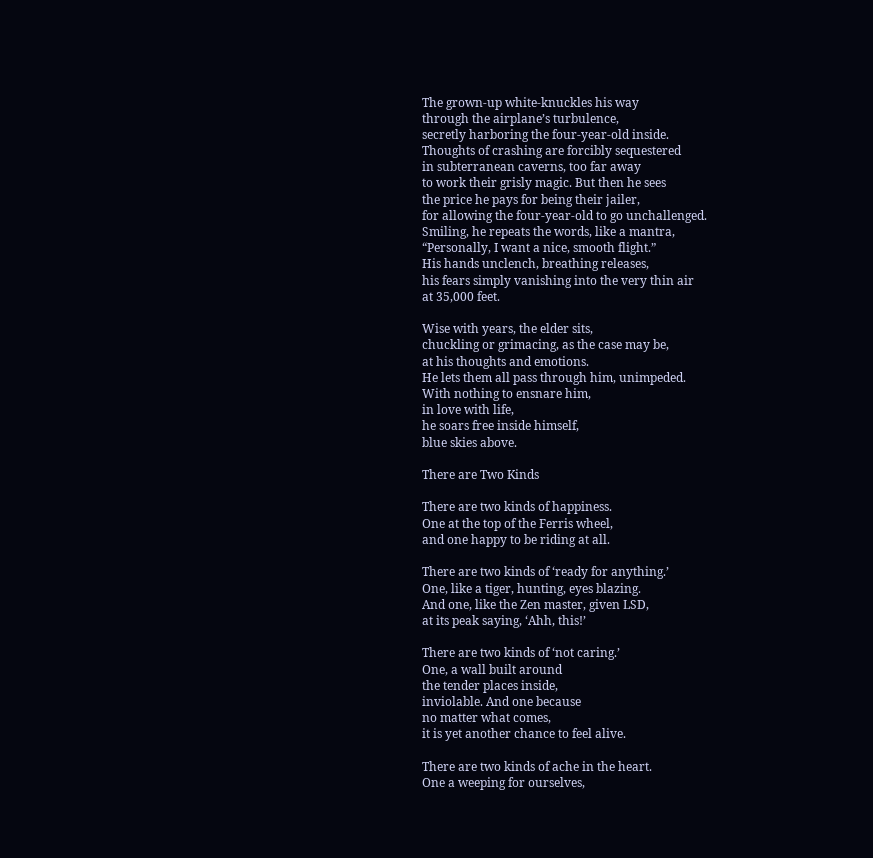The grown-up white-knuckles his way
through the airplane’s turbulence,
secretly harboring the four-year-old inside.
Thoughts of crashing are forcibly sequestered
in subterranean caverns, too far away
to work their grisly magic. But then he sees
the price he pays for being their jailer,
for allowing the four-year-old to go unchallenged.
Smiling, he repeats the words, like a mantra,
“Personally, I want a nice, smooth flight.”
His hands unclench, breathing releases,
his fears simply vanishing into the very thin air
at 35,000 feet.

Wise with years, the elder sits,
chuckling or grimacing, as the case may be,
at his thoughts and emotions.
He lets them all pass through him, unimpeded.
With nothing to ensnare him,
in love with life,
he soars free inside himself,
blue skies above.

There are Two Kinds

There are two kinds of happiness.
One at the top of the Ferris wheel,
and one happy to be riding at all.

There are two kinds of ‘ready for anything.’
One, like a tiger, hunting, eyes blazing.
And one, like the Zen master, given LSD,
at its peak saying, ‘Ahh, this!’

There are two kinds of ‘not caring.’
One, a wall built around
the tender places inside,
inviolable. And one because
no matter what comes,
it is yet another chance to feel alive.

There are two kinds of ache in the heart.
One a weeping for ourselves,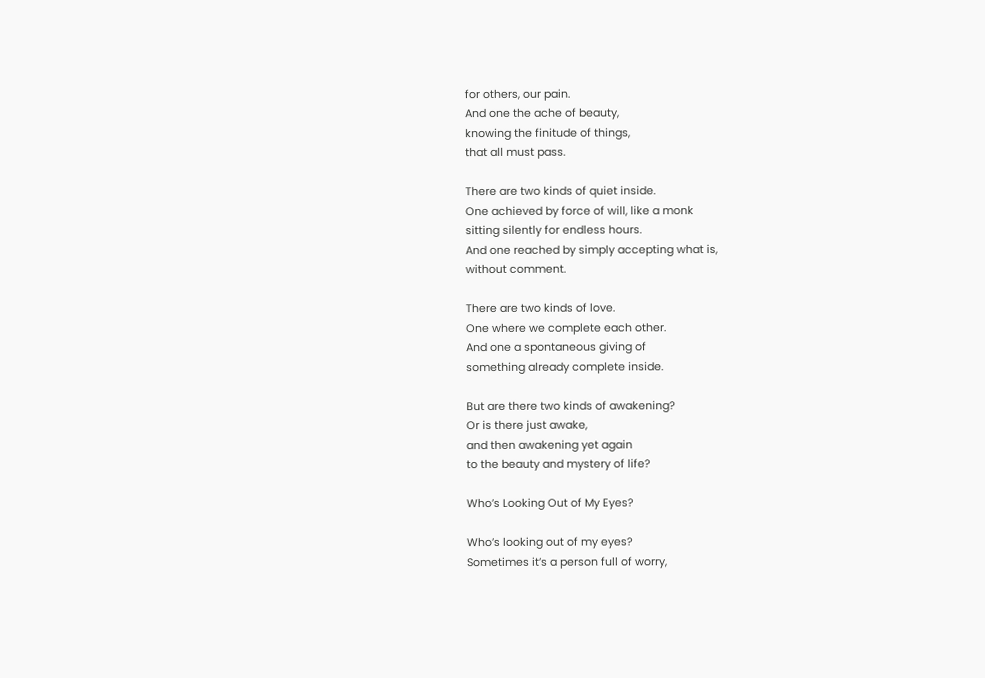for others, our pain.
And one the ache of beauty,
knowing the finitude of things,
that all must pass.

There are two kinds of quiet inside.
One achieved by force of will, like a monk
sitting silently for endless hours.
And one reached by simply accepting what is,
without comment.

There are two kinds of love.
One where we complete each other.
And one a spontaneous giving of
something already complete inside.

But are there two kinds of awakening?
Or is there just awake,
and then awakening yet again
to the beauty and mystery of life?

Who’s Looking Out of My Eyes?

Who’s looking out of my eyes?
Sometimes it’s a person full of worry,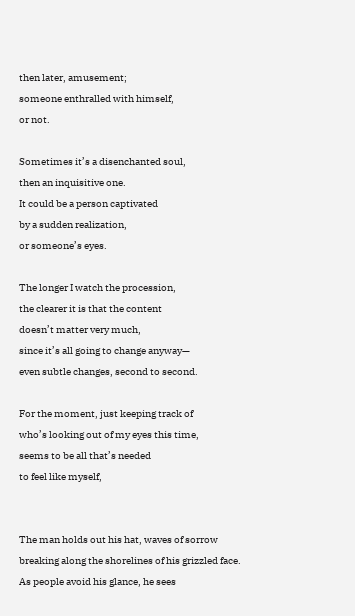then later, amusement;
someone enthralled with himself,
or not.

Sometimes it’s a disenchanted soul,
then an inquisitive one.
It could be a person captivated
by a sudden realization,
or someone’s eyes.

The longer I watch the procession,
the clearer it is that the content
doesn’t matter very much,
since it’s all going to change anyway—
even subtle changes, second to second.

For the moment, just keeping track of
who’s looking out of my eyes this time,
seems to be all that’s needed
to feel like myself,


The man holds out his hat, waves of sorrow
breaking along the shorelines of his grizzled face.
As people avoid his glance, he sees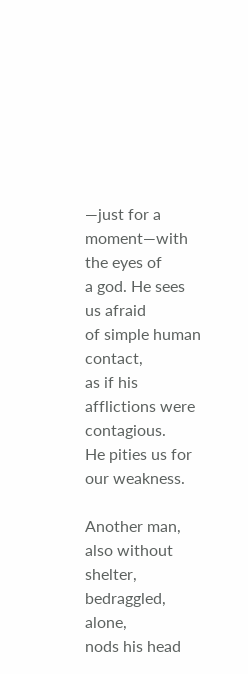—just for a moment—with the eyes of
a god. He sees us afraid
of simple human contact,
as if his afflictions were contagious.
He pities us for our weakness.

Another man, also without shelter,
bedraggled, alone,
nods his head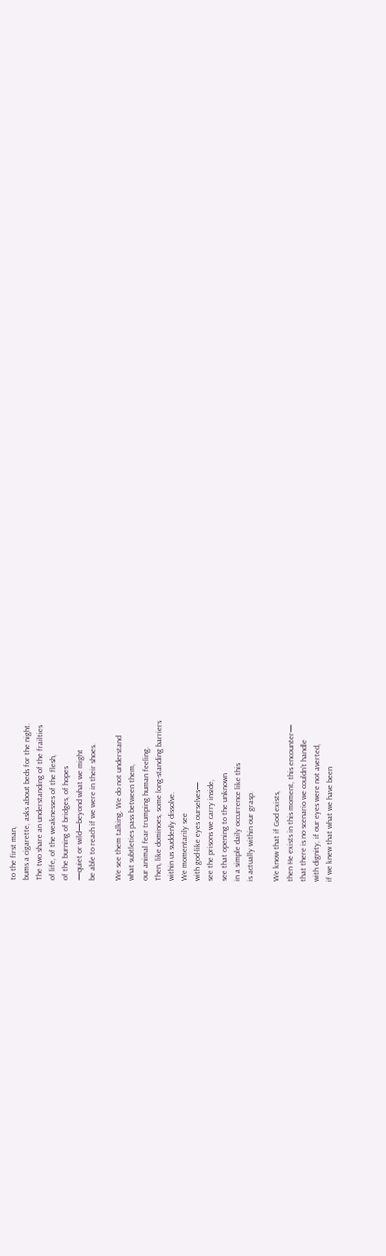to the first man,
bums a cigarette, asks about beds for the night.
The two share an understanding of the frailties
of life, of the weaknesses of the flesh,
of the burning of bridges, of hopes
—quiet or wild—beyond what we might
be able to reach if we were in their shoes.

We see them talking. We do not understand
what subtleties pass between them,
our animal fear trumping human feeling.
Then, like dominoes, some long-standing barriers
within us suddenly dissolve.
We momentarily see
with god-like eyes ourselves—
see the prisons we carry inside,
see that opening to the unknown
in a simple daily occurrence like this
is actually within our grasp.

We know that if God exists,
then He exists in this moment, this encounter—
that there is no scenario we couldn’t handle
with dignity, if our eyes were not averted,
if we knew that what we have been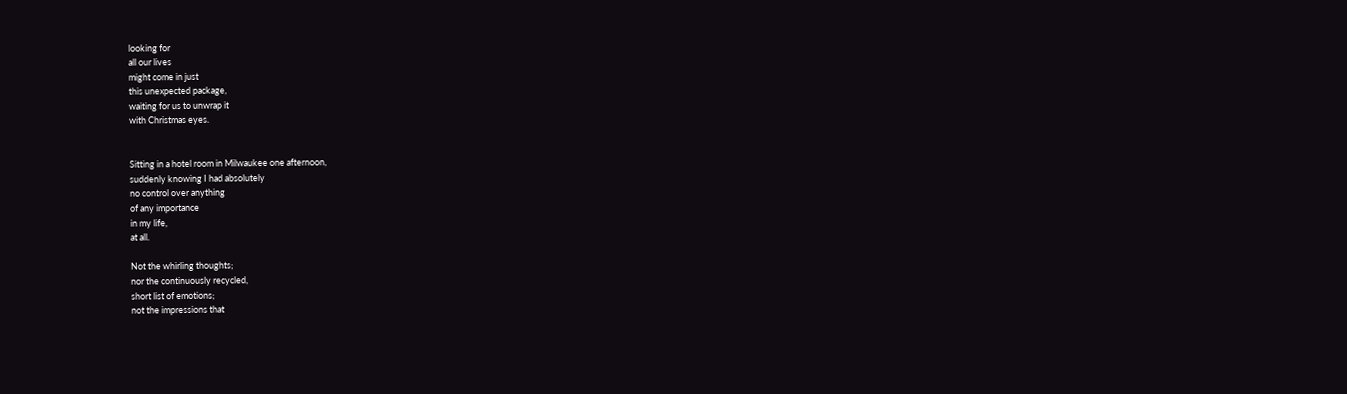looking for
all our lives
might come in just
this unexpected package,
waiting for us to unwrap it
with Christmas eyes.


Sitting in a hotel room in Milwaukee one afternoon,
suddenly knowing I had absolutely
no control over anything
of any importance
in my life,
at all.

Not the whirling thoughts;
nor the continuously recycled,
short list of emotions;
not the impressions that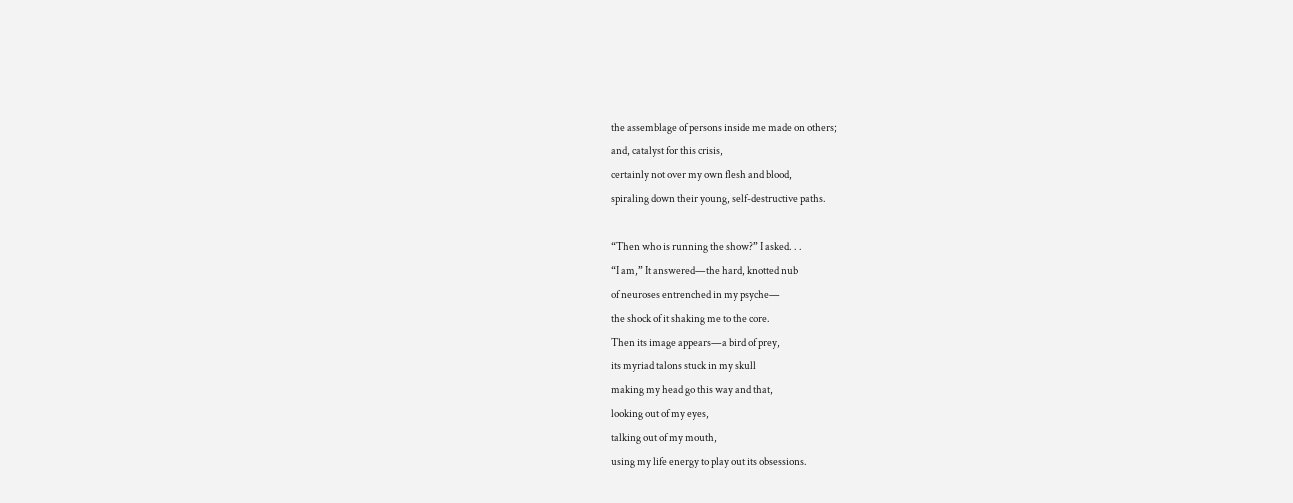the assemblage of persons inside me made on others;
and, catalyst for this crisis,
certainly not over my own flesh and blood,
spiraling down their young, self-destructive paths.

“Then who is running the show?” I asked. . .
“I am,” It answered—the hard, knotted nub
of neuroses entrenched in my psyche—
the shock of it shaking me to the core.
Then its image appears—a bird of prey,
its myriad talons stuck in my skull
making my head go this way and that,
looking out of my eyes,
talking out of my mouth,
using my life energy to play out its obsessions.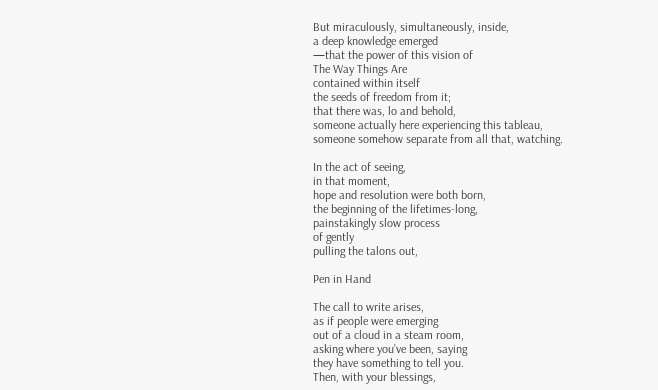But miraculously, simultaneously, inside,
a deep knowledge emerged
—that the power of this vision of
The Way Things Are
contained within itself
the seeds of freedom from it;
that there was, lo and behold,
someone actually here experiencing this tableau,
someone somehow separate from all that, watching.

In the act of seeing,
in that moment,
hope and resolution were both born,
the beginning of the lifetimes-long,
painstakingly slow process
of gently
pulling the talons out,

Pen in Hand

The call to write arises,
as if people were emerging
out of a cloud in a steam room,
asking where you’ve been, saying
they have something to tell you.
Then, with your blessings,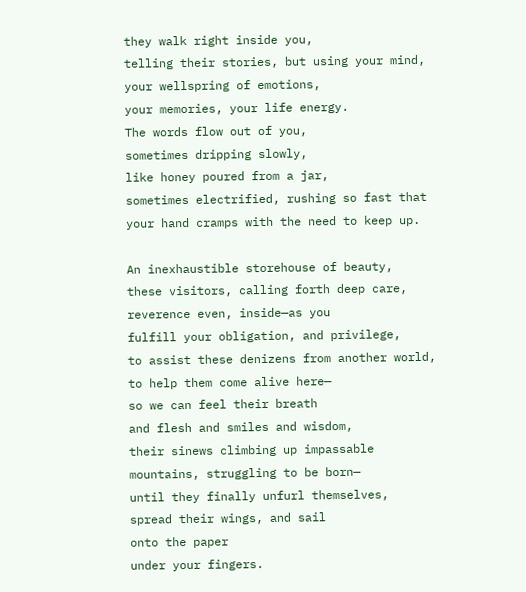they walk right inside you,
telling their stories, but using your mind,
your wellspring of emotions,
your memories, your life energy.
The words flow out of you,
sometimes dripping slowly,
like honey poured from a jar,
sometimes electrified, rushing so fast that
your hand cramps with the need to keep up.

An inexhaustible storehouse of beauty,
these visitors, calling forth deep care,
reverence even, inside—as you
fulfill your obligation, and privilege,
to assist these denizens from another world,
to help them come alive here—
so we can feel their breath
and flesh and smiles and wisdom,
their sinews climbing up impassable
mountains, struggling to be born—
until they finally unfurl themselves,
spread their wings, and sail
onto the paper
under your fingers.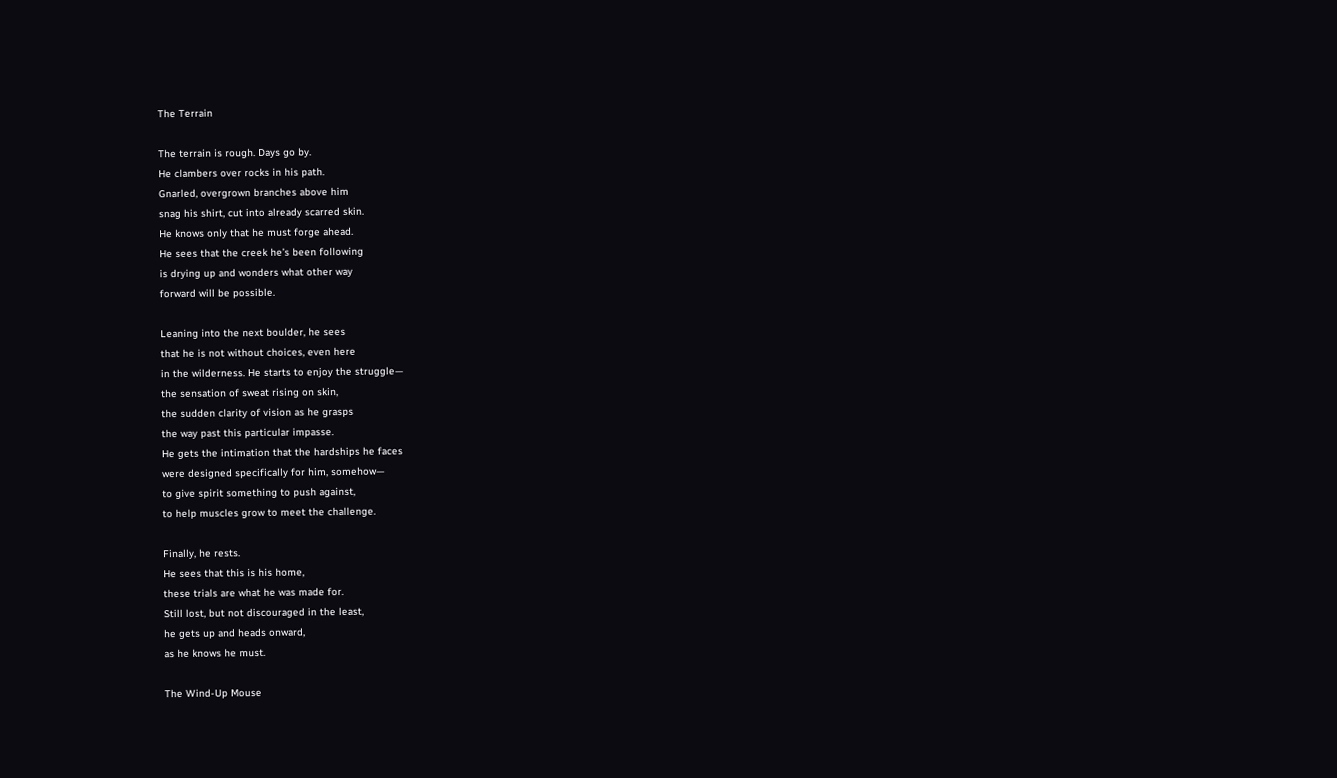The Terrain

The terrain is rough. Days go by.
He clambers over rocks in his path.
Gnarled, overgrown branches above him
snag his shirt, cut into already scarred skin.
He knows only that he must forge ahead.
He sees that the creek he’s been following
is drying up and wonders what other way
forward will be possible.

Leaning into the next boulder, he sees
that he is not without choices, even here
in the wilderness. He starts to enjoy the struggle—
the sensation of sweat rising on skin,
the sudden clarity of vision as he grasps
the way past this particular impasse.
He gets the intimation that the hardships he faces
were designed specifically for him, somehow—
to give spirit something to push against,
to help muscles grow to meet the challenge.

Finally, he rests.
He sees that this is his home,
these trials are what he was made for.
Still lost, but not discouraged in the least,
he gets up and heads onward,
as he knows he must.

The Wind-Up Mouse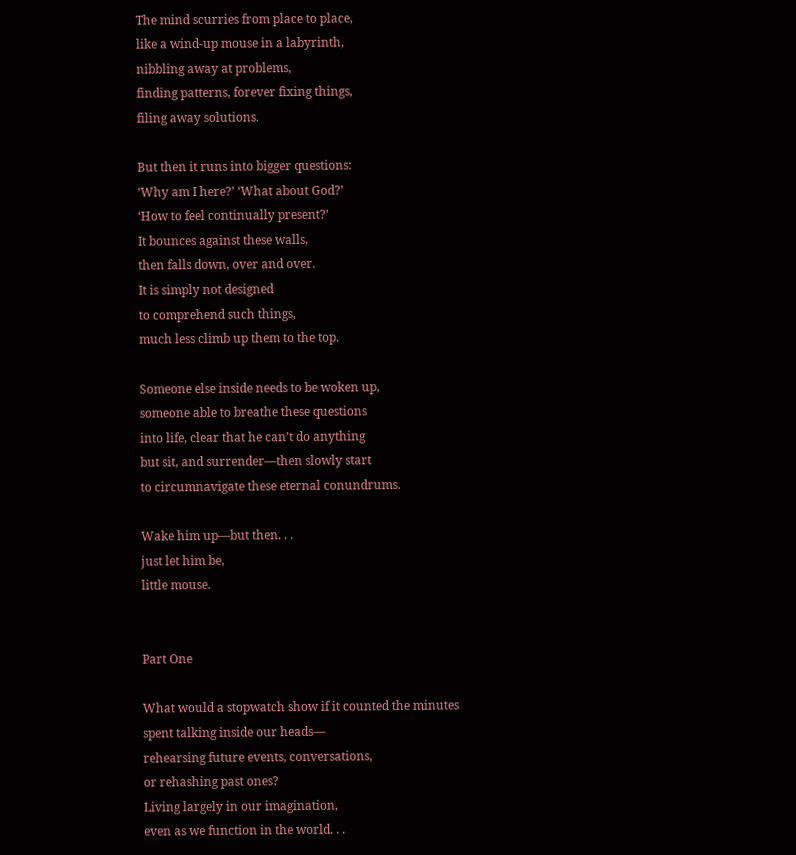The mind scurries from place to place,
like a wind-up mouse in a labyrinth,
nibbling away at problems,
finding patterns, forever fixing things,
filing away solutions.

But then it runs into bigger questions:
‘Why am I here?’ ‘What about God?’
‘How to feel continually present?’
It bounces against these walls,
then falls down, over and over.
It is simply not designed
to comprehend such things,
much less climb up them to the top.

Someone else inside needs to be woken up,
someone able to breathe these questions
into life, clear that he can’t do anything
but sit, and surrender—then slowly start
to circumnavigate these eternal conundrums.

Wake him up—but then. . .
just let him be,
little mouse.


Part One

What would a stopwatch show if it counted the minutes
spent talking inside our heads—
rehearsing future events, conversations,
or rehashing past ones?
Living largely in our imagination,
even as we function in the world. . .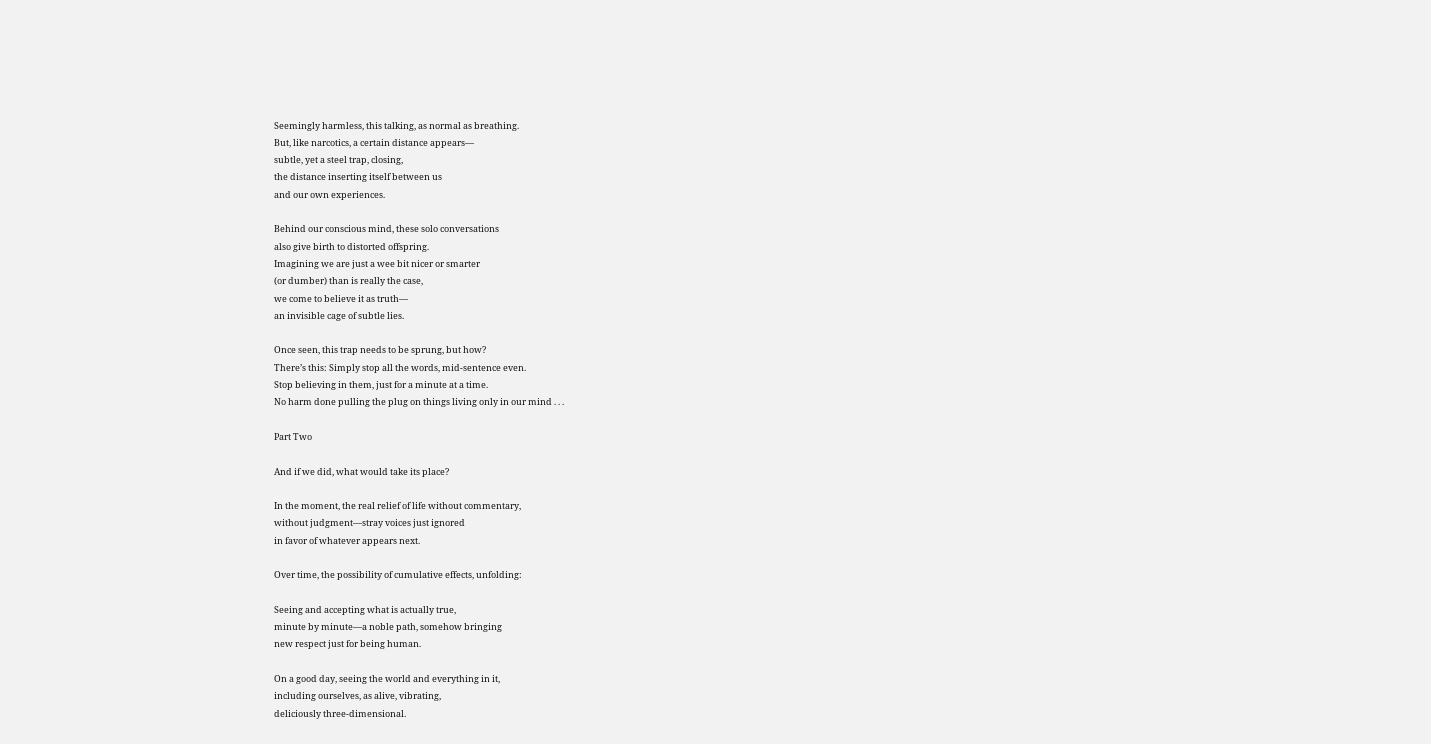Seemingly harmless, this talking, as normal as breathing.
But, like narcotics, a certain distance appears—
subtle, yet a steel trap, closing,
the distance inserting itself between us
and our own experiences.

Behind our conscious mind, these solo conversations
also give birth to distorted offspring.
Imagining we are just a wee bit nicer or smarter
(or dumber) than is really the case,
we come to believe it as truth—
an invisible cage of subtle lies.

Once seen, this trap needs to be sprung, but how?
There’s this: Simply stop all the words, mid-sentence even.
Stop believing in them, just for a minute at a time.
No harm done pulling the plug on things living only in our mind . . .

Part Two

And if we did, what would take its place?

In the moment, the real relief of life without commentary,
without judgment—stray voices just ignored
in favor of whatever appears next.

Over time, the possibility of cumulative effects, unfolding:

Seeing and accepting what is actually true,
minute by minute—a noble path, somehow bringing
new respect just for being human.

On a good day, seeing the world and everything in it,
including ourselves, as alive, vibrating,
deliciously three-dimensional.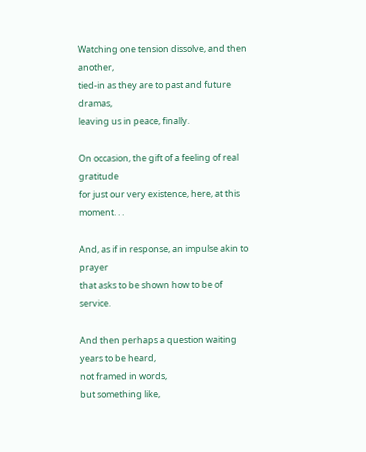Watching one tension dissolve, and then another,
tied-in as they are to past and future dramas,
leaving us in peace, finally.

On occasion, the gift of a feeling of real gratitude
for just our very existence, here, at this moment. . .

And, as if in response, an impulse akin to prayer
that asks to be shown how to be of service.

And then perhaps a question waiting years to be heard,
not framed in words,
but something like,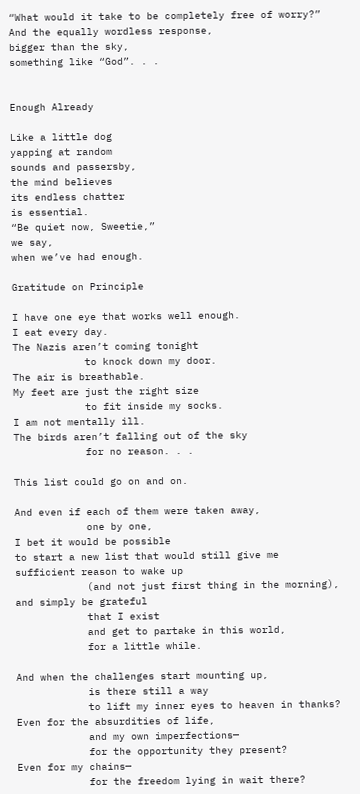“What would it take to be completely free of worry?”
And the equally wordless response,
bigger than the sky,
something like “God”. . .


Enough Already

Like a little dog
yapping at random
sounds and passersby,
the mind believes
its endless chatter
is essential.
“Be quiet now, Sweetie,”
we say,
when we’ve had enough.

Gratitude on Principle

I have one eye that works well enough.
I eat every day.
The Nazis aren’t coming tonight
            to knock down my door.
The air is breathable.
My feet are just the right size
            to fit inside my socks.
I am not mentally ill.
The birds aren’t falling out of the sky
            for no reason. . .

This list could go on and on.

And even if each of them were taken away,
            one by one,
I bet it would be possible
to start a new list that would still give me
sufficient reason to wake up
            (and not just first thing in the morning),
and simply be grateful
            that I exist
            and get to partake in this world,
            for a little while.

And when the challenges start mounting up,
            is there still a way
            to lift my inner eyes to heaven in thanks?
Even for the absurdities of life,
            and my own imperfections—
            for the opportunity they present?
Even for my chains—
            for the freedom lying in wait there?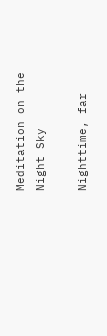Meditation on the Night Sky

Nighttime, far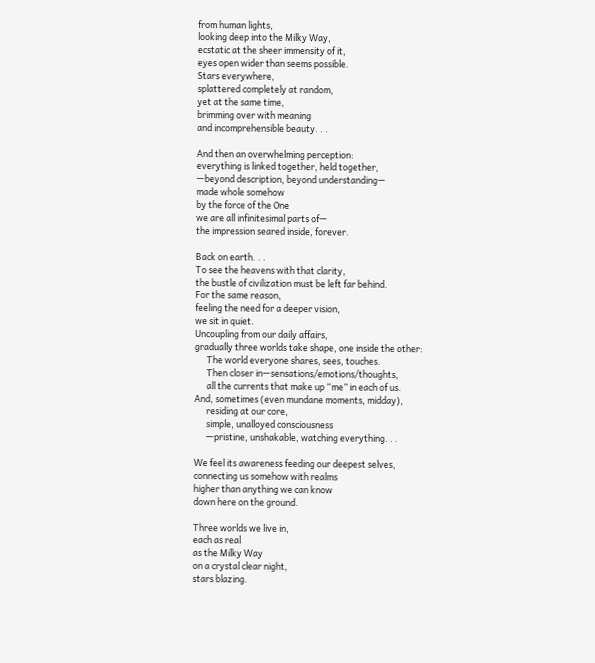from human lights,
looking deep into the Milky Way,
ecstatic at the sheer immensity of it,
eyes open wider than seems possible.
Stars everywhere,
splattered completely at random,
yet at the same time,
brimming over with meaning
and incomprehensible beauty. . .

And then an overwhelming perception:
everything is linked together, held together,
—beyond description, beyond understanding—
made whole somehow
by the force of the One
we are all infinitesimal parts of—
the impression seared inside, forever.

Back on earth. . .
To see the heavens with that clarity,
the bustle of civilization must be left far behind.
For the same reason,
feeling the need for a deeper vision,
we sit in quiet.
Uncoupling from our daily affairs,
gradually three worlds take shape, one inside the other:
      The world everyone shares, sees, touches.
      Then closer in—sensations/emotions/thoughts,
      all the currents that make up “me” in each of us.
And, sometimes (even mundane moments, midday),
      residing at our core,
      simple, unalloyed consciousness
      —pristine, unshakable, watching everything. . .

We feel its awareness feeding our deepest selves,
connecting us somehow with realms
higher than anything we can know
down here on the ground.

Three worlds we live in,
each as real
as the Milky Way
on a crystal clear night,
stars blazing.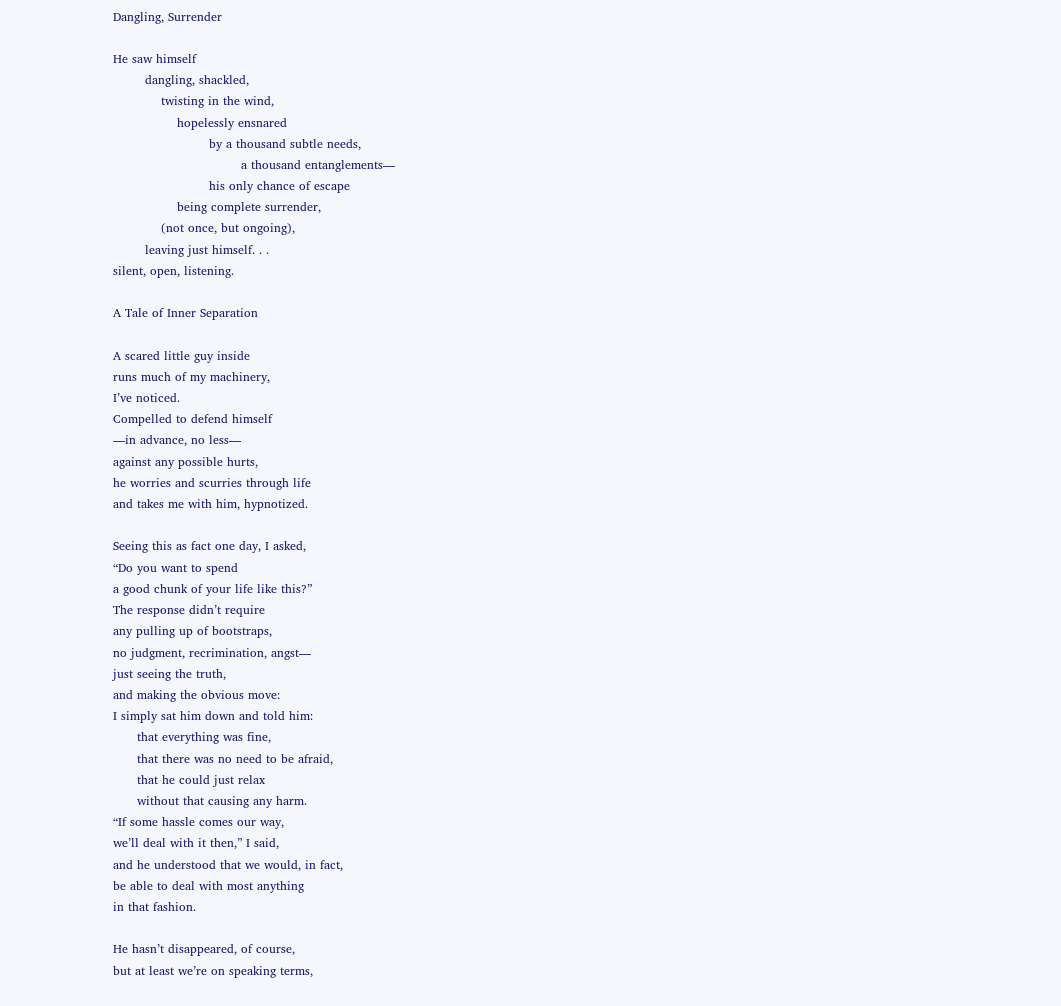Dangling, Surrender

He saw himself
        dangling, shackled,
            twisting in the wind,
                hopelessly ensnared
                        by a thousand subtle needs,
                                a thousand entanglements—
                        his only chance of escape
                being complete surrender,
            (not once, but ongoing),
        leaving just himself. . .
silent, open, listening.

A Tale of Inner Separation

A scared little guy inside
runs much of my machinery,
I’ve noticed.
Compelled to defend himself
—in advance, no less—
against any possible hurts,
he worries and scurries through life
and takes me with him, hypnotized.

Seeing this as fact one day, I asked,
“Do you want to spend
a good chunk of your life like this?”
The response didn’t require
any pulling up of bootstraps,
no judgment, recrimination, angst—
just seeing the truth,
and making the obvious move:
I simply sat him down and told him:
      that everything was fine,
      that there was no need to be afraid,
      that he could just relax
      without that causing any harm.
“If some hassle comes our way,
we’ll deal with it then,” I said,
and he understood that we would, in fact,
be able to deal with most anything
in that fashion.

He hasn’t disappeared, of course,
but at least we’re on speaking terms,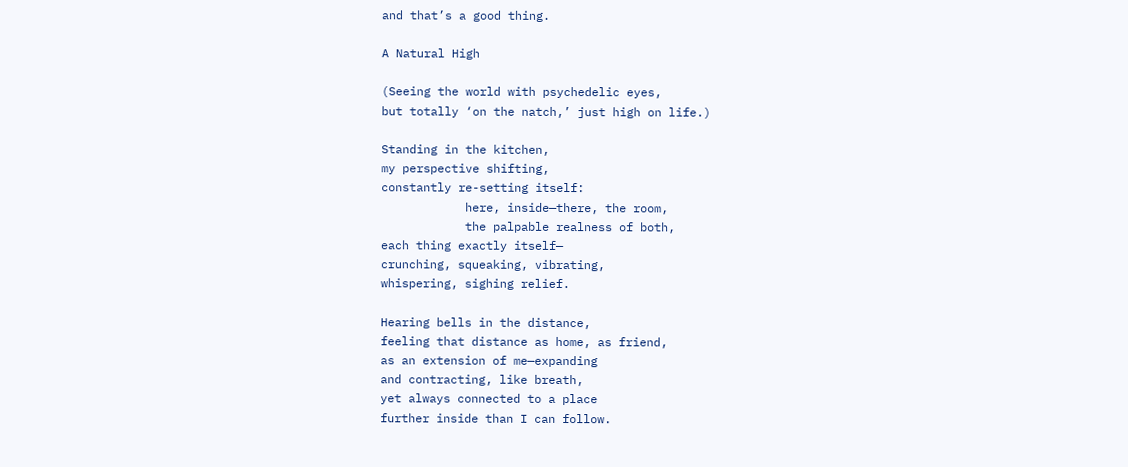and that’s a good thing.

A Natural High

(Seeing the world with psychedelic eyes,
but totally ‘on the natch,’ just high on life.)

Standing in the kitchen,
my perspective shifting,
constantly re-setting itself:
            here, inside—there, the room,
            the palpable realness of both,
each thing exactly itself—
crunching, squeaking, vibrating,
whispering, sighing relief.

Hearing bells in the distance,
feeling that distance as home, as friend,
as an extension of me—expanding
and contracting, like breath,
yet always connected to a place
further inside than I can follow.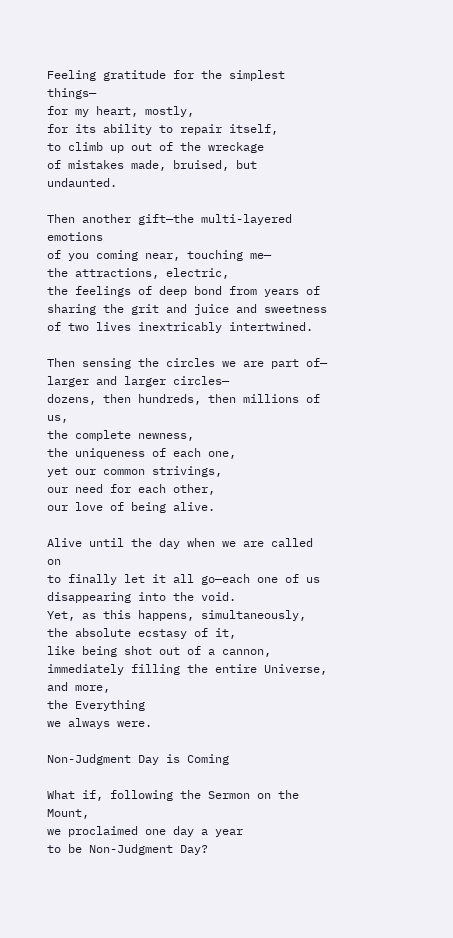Feeling gratitude for the simplest things—
for my heart, mostly,
for its ability to repair itself,
to climb up out of the wreckage
of mistakes made, bruised, but undaunted.

Then another gift—the multi-layered emotions
of you coming near, touching me—
the attractions, electric,
the feelings of deep bond from years of
sharing the grit and juice and sweetness
of two lives inextricably intertwined.

Then sensing the circles we are part of—
larger and larger circles—
dozens, then hundreds, then millions of us,
the complete newness,
the uniqueness of each one,
yet our common strivings,
our need for each other,
our love of being alive.

Alive until the day when we are called on
to finally let it all go—each one of us
disappearing into the void.
Yet, as this happens, simultaneously,
the absolute ecstasy of it,
like being shot out of a cannon,
immediately filling the entire Universe,
and more,
the Everything
we always were.

Non-Judgment Day is Coming

What if, following the Sermon on the Mount,
we proclaimed one day a year
to be Non-Judgment Day?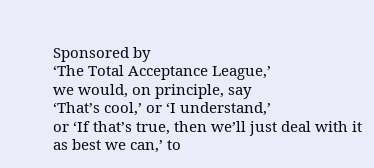Sponsored by
‘The Total Acceptance League,’
we would, on principle, say
‘That’s cool,’ or ‘I understand,’
or ‘If that’s true, then we’ll just deal with it
as best we can,’ to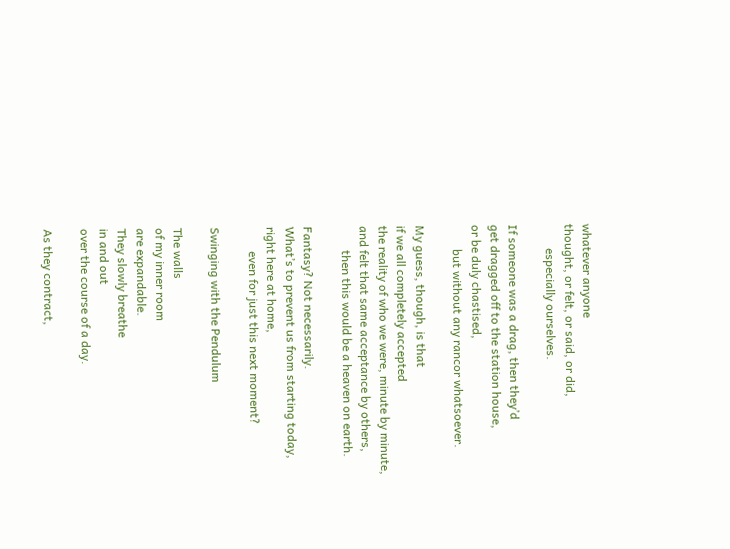whatever anyone
thought, or felt, or said, or did,
        especially ourselves.

If someone was a drag, then they’d
get dragged off to the station house,
or be duly chastised,
        but without any rancor whatsoever.

My guess, though, is that
if we all completely accepted
the reality of who we were, minute by minute,
and felt that same acceptance by others,
        then this would be a heaven on earth.

Fantasy? Not necessarily.
What’s to prevent us from starting today,
right here at home,
        even for just this next moment?

Swinging with the Pendulum

The walls
of my inner room
are expandable.
They slowly breathe
in and out
over the course of a day.

As they contract,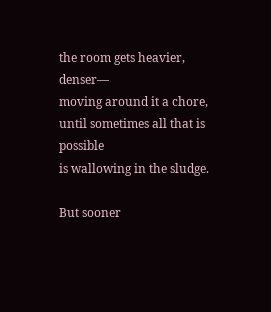the room gets heavier, denser—
moving around it a chore,
until sometimes all that is possible
is wallowing in the sludge.

But sooner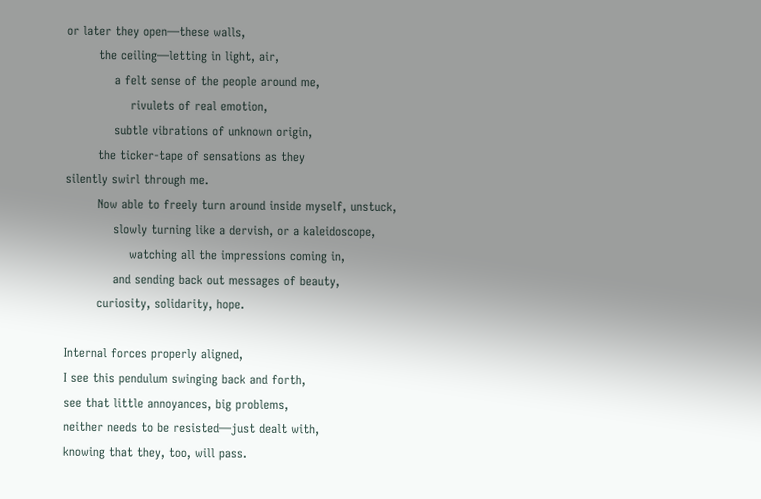or later they open—these walls,
        the ceiling—letting in light, air,
            a felt sense of the people around me,
                rivulets of real emotion,
            subtle vibrations of unknown origin,
        the ticker-tape of sensations as they
silently swirl through me.
        Now able to freely turn around inside myself, unstuck,
            slowly turning like a dervish, or a kaleidoscope,
                watching all the impressions coming in,
            and sending back out messages of beauty,
        curiosity, solidarity, hope.

Internal forces properly aligned,
I see this pendulum swinging back and forth,
see that little annoyances, big problems,
neither needs to be resisted—just dealt with,
knowing that they, too, will pass.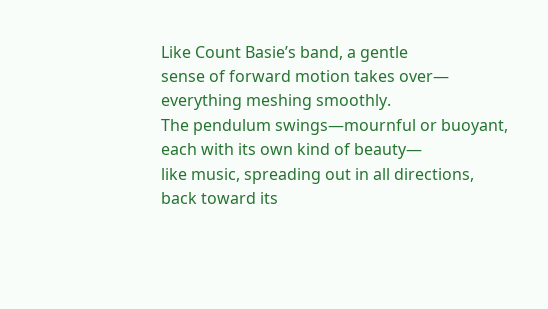Like Count Basie’s band, a gentle
sense of forward motion takes over—
everything meshing smoothly.
The pendulum swings—mournful or buoyant,
each with its own kind of beauty—
like music, spreading out in all directions,
back toward its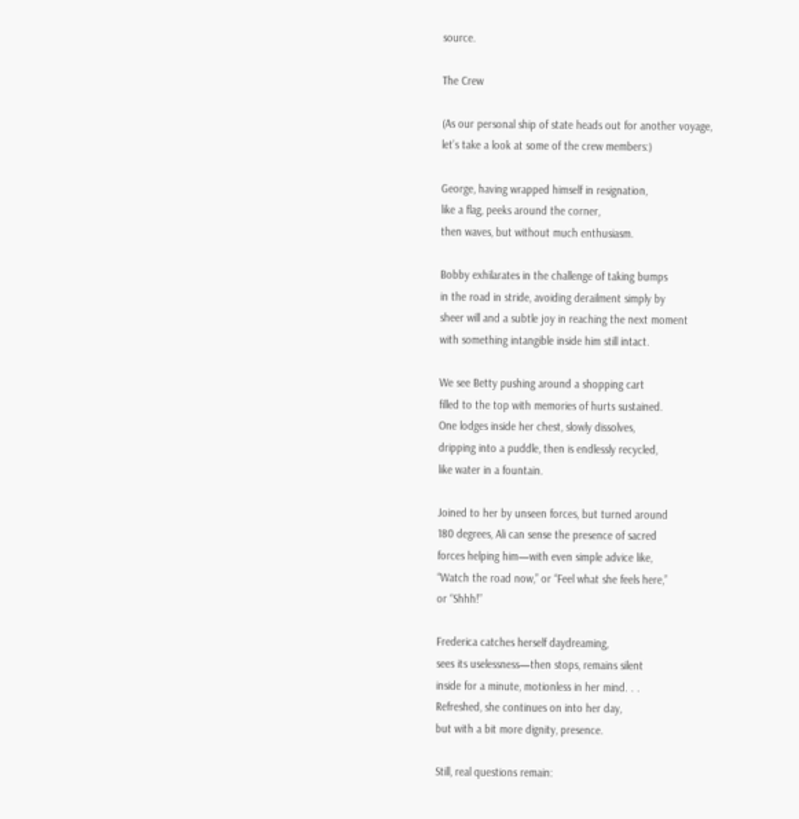source.

The Crew

(As our personal ship of state heads out for another voyage,
let’s take a look at some of the crew members:)

George, having wrapped himself in resignation,
like a flag, peeks around the corner,
then waves, but without much enthusiasm.

Bobby exhilarates in the challenge of taking bumps
in the road in stride, avoiding derailment simply by
sheer will and a subtle joy in reaching the next moment
with something intangible inside him still intact.

We see Betty pushing around a shopping cart
filled to the top with memories of hurts sustained.
One lodges inside her chest, slowly dissolves,
dripping into a puddle, then is endlessly recycled,
like water in a fountain.

Joined to her by unseen forces, but turned around
180 degrees, Ali can sense the presence of sacred
forces helping him—with even simple advice like,
“Watch the road now,” or “Feel what she feels here,”
or “Shhh!”

Frederica catches herself daydreaming,
sees its uselessness—then stops, remains silent
inside for a minute, motionless in her mind. . .
Refreshed, she continues on into her day,
but with a bit more dignity, presence.

Still, real questions remain: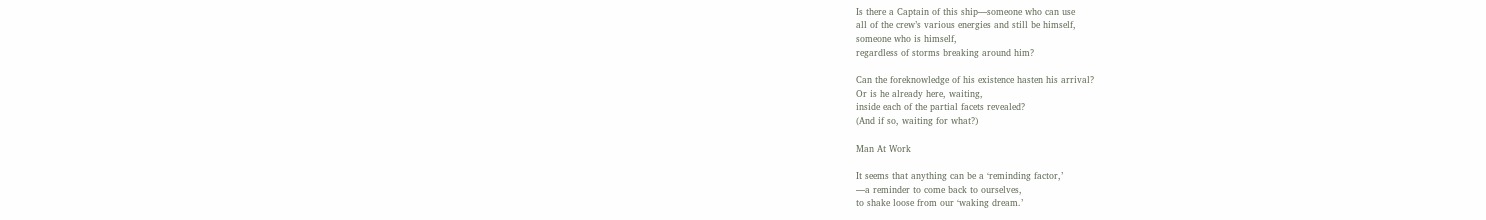Is there a Captain of this ship—someone who can use
all of the crew’s various energies and still be himself,
someone who is himself,
regardless of storms breaking around him?

Can the foreknowledge of his existence hasten his arrival?
Or is he already here, waiting,
inside each of the partial facets revealed?
(And if so, waiting for what?)

Man At Work

It seems that anything can be a ‘reminding factor,’
—a reminder to come back to ourselves,
to shake loose from our ‘waking dream.’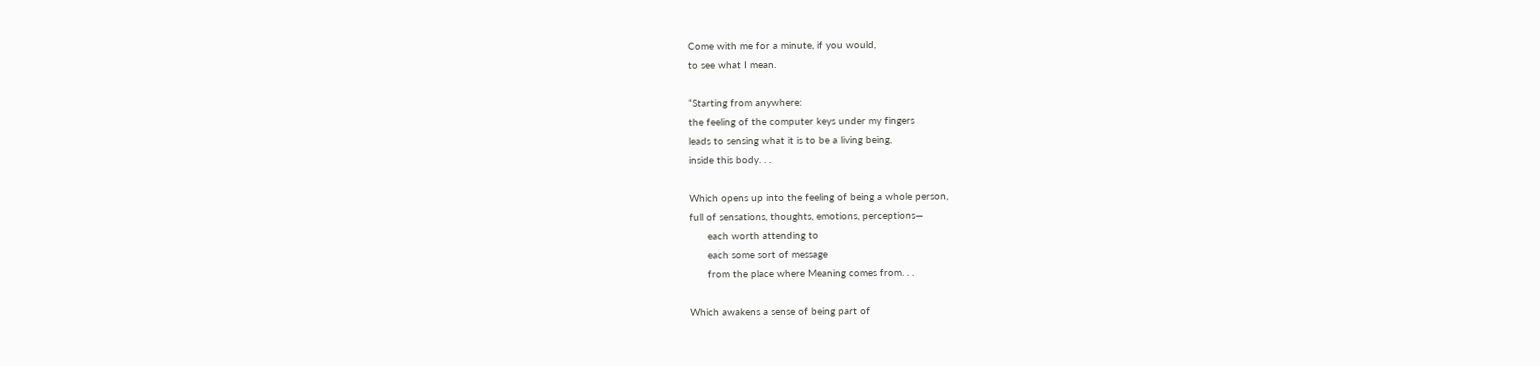Come with me for a minute, if you would,
to see what I mean.

“Starting from anywhere:
the feeling of the computer keys under my fingers
leads to sensing what it is to be a living being,
inside this body. . .

Which opens up into the feeling of being a whole person,
full of sensations, thoughts, emotions, perceptions—
      each worth attending to
      each some sort of message
      from the place where Meaning comes from. . .

Which awakens a sense of being part of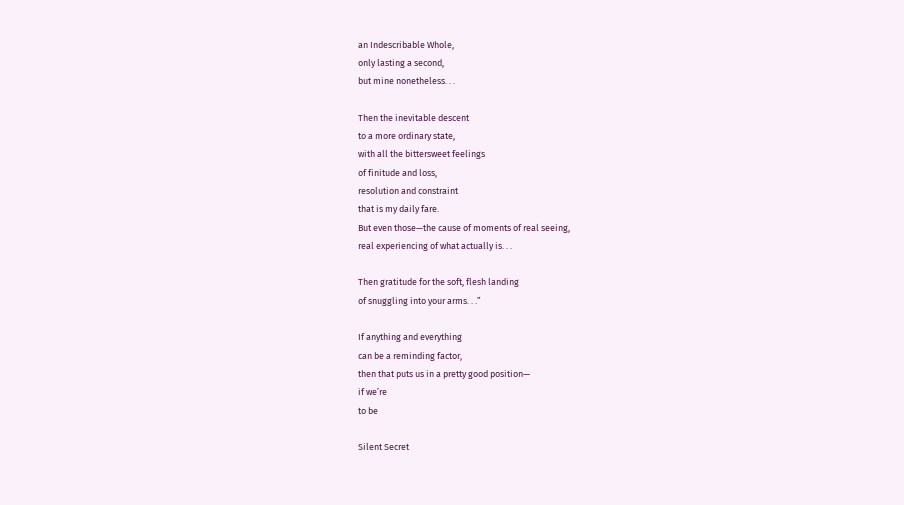an Indescribable Whole,
only lasting a second,
but mine nonetheless. . .

Then the inevitable descent
to a more ordinary state,
with all the bittersweet feelings
of finitude and loss,
resolution and constraint
that is my daily fare.
But even those—the cause of moments of real seeing,
real experiencing of what actually is. . .

Then gratitude for the soft, flesh landing
of snuggling into your arms. . .”

If anything and everything
can be a reminding factor,
then that puts us in a pretty good position—
if we’re
to be

Silent Secret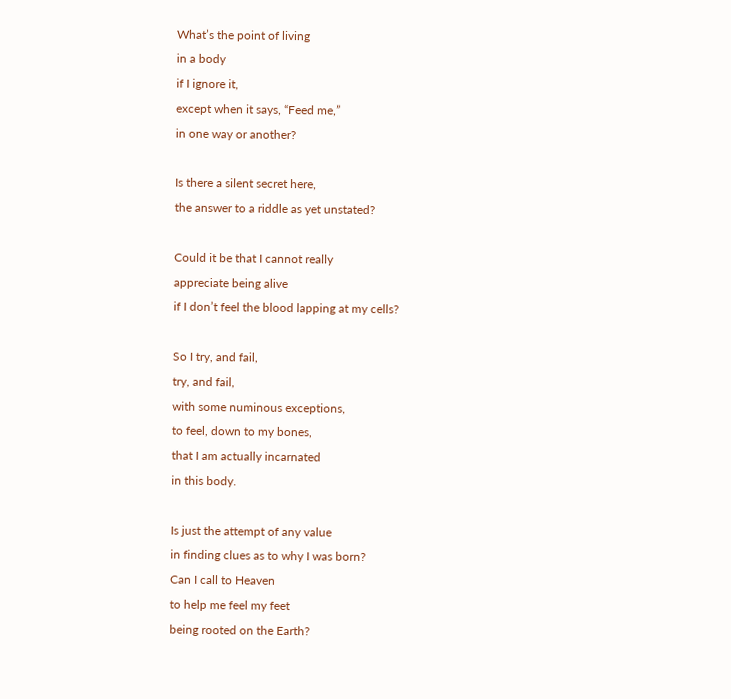What’s the point of living
in a body
if I ignore it,
except when it says, “Feed me,”
in one way or another?

Is there a silent secret here,
the answer to a riddle as yet unstated?

Could it be that I cannot really
appreciate being alive
if I don’t feel the blood lapping at my cells?

So I try, and fail,
try, and fail,
with some numinous exceptions,
to feel, down to my bones,
that I am actually incarnated
in this body.

Is just the attempt of any value
in finding clues as to why I was born?
Can I call to Heaven
to help me feel my feet
being rooted on the Earth?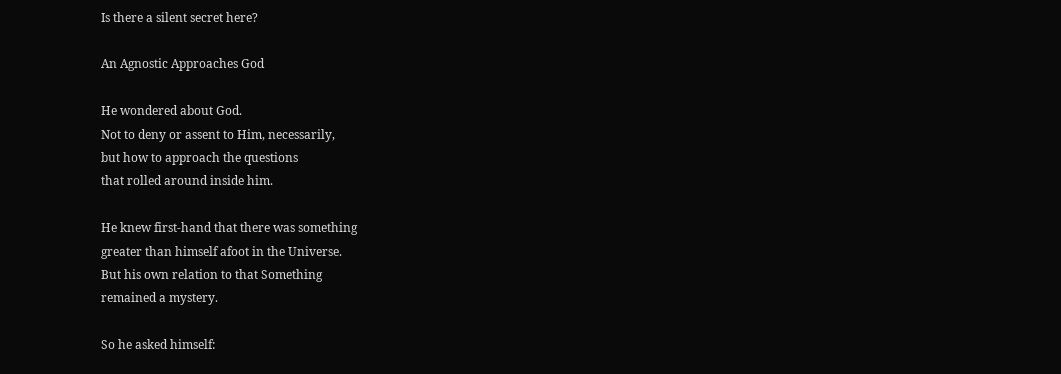Is there a silent secret here?

An Agnostic Approaches God

He wondered about God.
Not to deny or assent to Him, necessarily,
but how to approach the questions
that rolled around inside him.

He knew first-hand that there was something
greater than himself afoot in the Universe.
But his own relation to that Something
remained a mystery.

So he asked himself: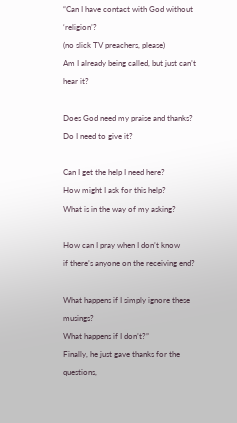“Can I have contact with God without ‘religion’?
(no slick TV preachers, please)
Am I already being called, but just can’t hear it?

Does God need my praise and thanks?
Do I need to give it?

Can I get the help I need here?
How might I ask for this help?
What is in the way of my asking?

How can I pray when I don’t know
if there’s anyone on the receiving end?

What happens if I simply ignore these musings?
What happens if I don’t?”
Finally, he just gave thanks for the questions,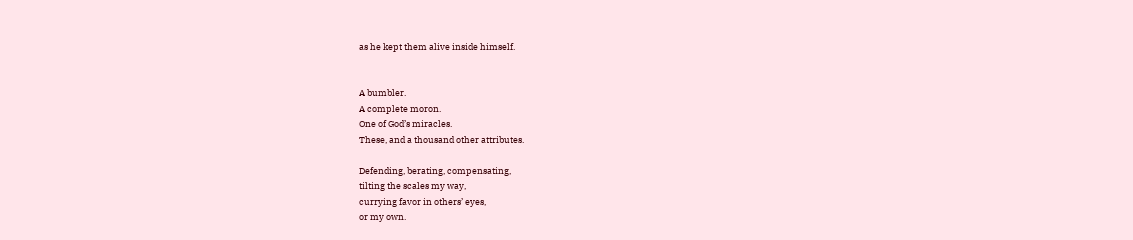as he kept them alive inside himself.


A bumbler.
A complete moron.
One of God’s miracles.
These, and a thousand other attributes.

Defending, berating, compensating,
tilting the scales my way,
currying favor in others’ eyes,
or my own.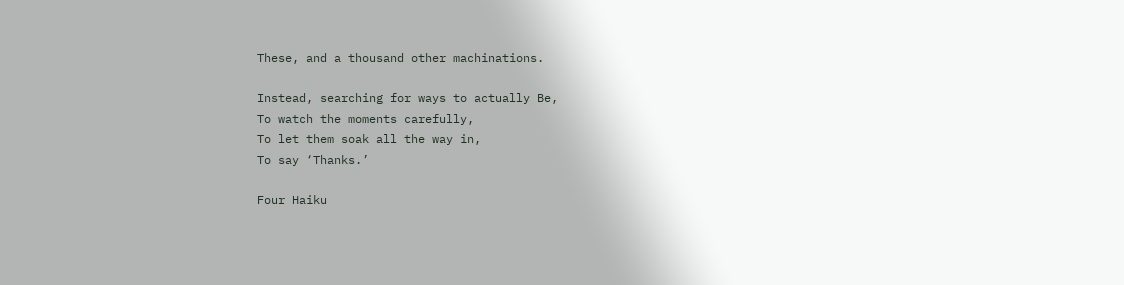These, and a thousand other machinations.

Instead, searching for ways to actually Be,
To watch the moments carefully,
To let them soak all the way in,
To say ‘Thanks.’

Four Haiku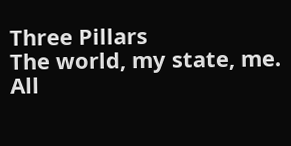Three Pillars
The world, my state, me.
All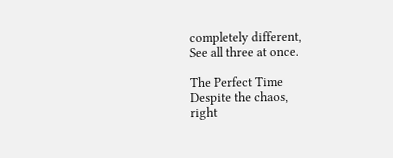completely different,
See all three at once.

The Perfect Time
Despite the chaos,
right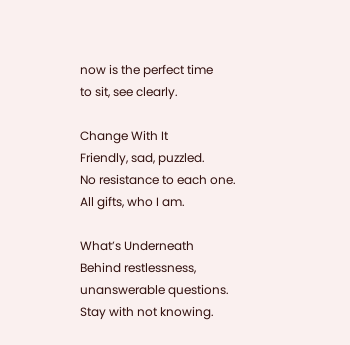now is the perfect time
to sit, see clearly.

Change With It
Friendly, sad, puzzled.
No resistance to each one.
All gifts, who I am.

What’s Underneath
Behind restlessness,
unanswerable questions.
Stay with not knowing.